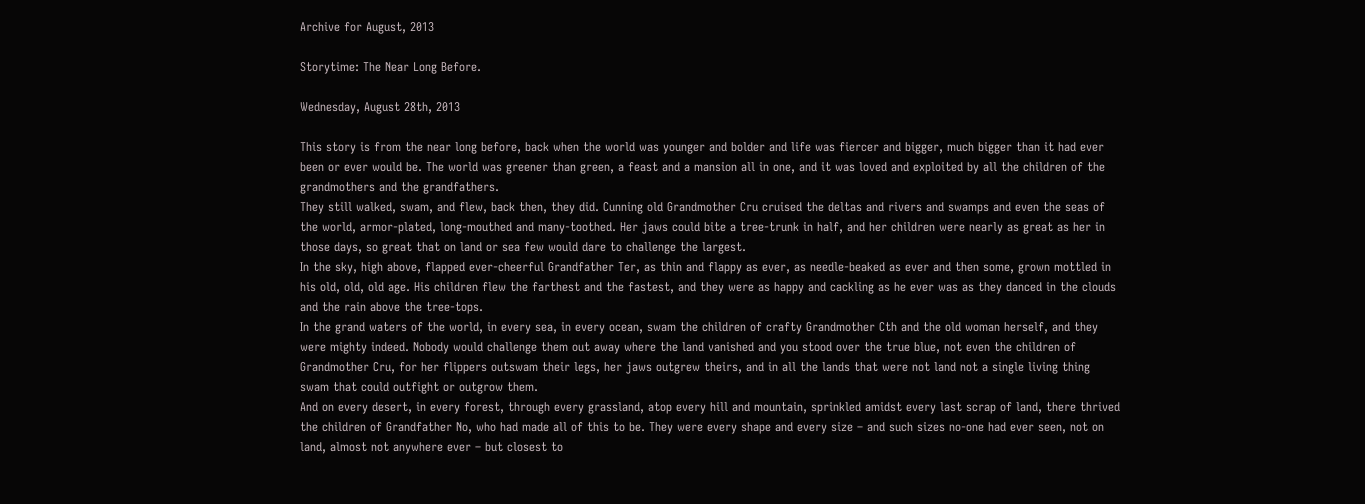Archive for August, 2013

Storytime: The Near Long Before.

Wednesday, August 28th, 2013

This story is from the near long before, back when the world was younger and bolder and life was fiercer and bigger, much bigger than it had ever been or ever would be. The world was greener than green, a feast and a mansion all in one, and it was loved and exploited by all the children of the grandmothers and the grandfathers.
They still walked, swam, and flew, back then, they did. Cunning old Grandmother Cru cruised the deltas and rivers and swamps and even the seas of the world, armor-plated, long-mouthed and many-toothed. Her jaws could bite a tree-trunk in half, and her children were nearly as great as her in those days, so great that on land or sea few would dare to challenge the largest.
In the sky, high above, flapped ever-cheerful Grandfather Ter, as thin and flappy as ever, as needle-beaked as ever and then some, grown mottled in his old, old, old age. His children flew the farthest and the fastest, and they were as happy and cackling as he ever was as they danced in the clouds and the rain above the tree-tops.
In the grand waters of the world, in every sea, in every ocean, swam the children of crafty Grandmother Cth and the old woman herself, and they were mighty indeed. Nobody would challenge them out away where the land vanished and you stood over the true blue, not even the children of Grandmother Cru, for her flippers outswam their legs, her jaws outgrew theirs, and in all the lands that were not land not a single living thing swam that could outfight or outgrow them.
And on every desert, in every forest, through every grassland, atop every hill and mountain, sprinkled amidst every last scrap of land, there thrived the children of Grandfather No, who had made all of this to be. They were every shape and every size – and such sizes no-one had ever seen, not on land, almost not anywhere ever – but closest to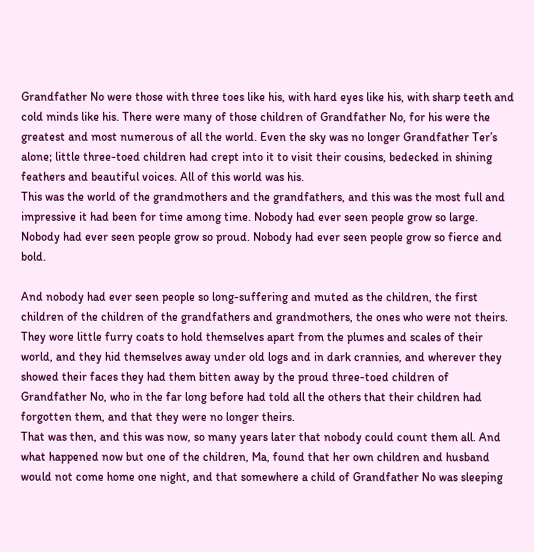Grandfather No were those with three toes like his, with hard eyes like his, with sharp teeth and cold minds like his. There were many of those children of Grandfather No, for his were the greatest and most numerous of all the world. Even the sky was no longer Grandfather Ter’s alone; little three-toed children had crept into it to visit their cousins, bedecked in shining feathers and beautiful voices. All of this world was his.
This was the world of the grandmothers and the grandfathers, and this was the most full and impressive it had been for time among time. Nobody had ever seen people grow so large. Nobody had ever seen people grow so proud. Nobody had ever seen people grow so fierce and bold.

And nobody had ever seen people so long-suffering and muted as the children, the first children of the children of the grandfathers and grandmothers, the ones who were not theirs. They wore little furry coats to hold themselves apart from the plumes and scales of their world, and they hid themselves away under old logs and in dark crannies, and wherever they showed their faces they had them bitten away by the proud three-toed children of Grandfather No, who in the far long before had told all the others that their children had forgotten them, and that they were no longer theirs.
That was then, and this was now, so many years later that nobody could count them all. And what happened now but one of the children, Ma, found that her own children and husband would not come home one night, and that somewhere a child of Grandfather No was sleeping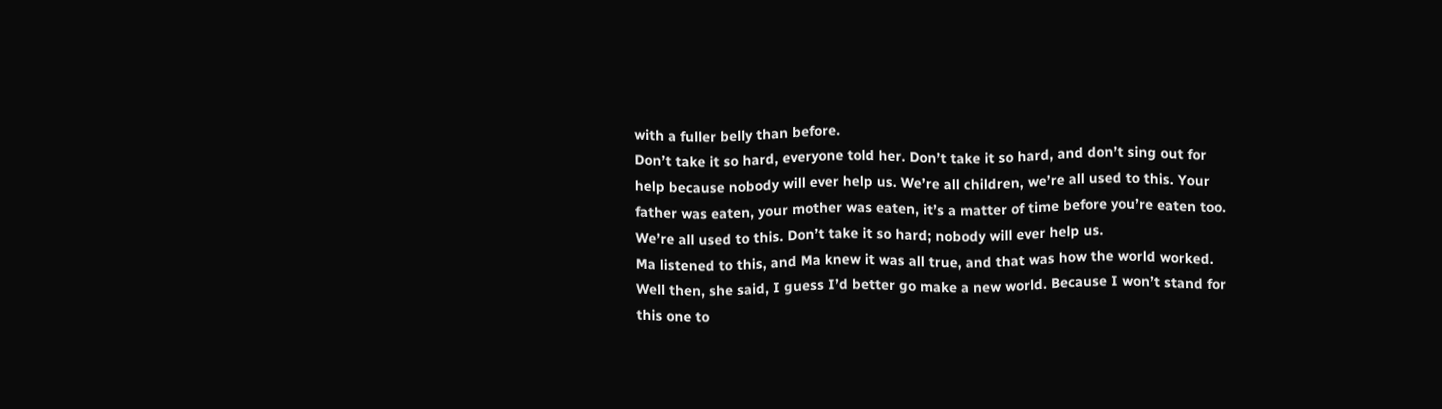with a fuller belly than before.
Don’t take it so hard, everyone told her. Don’t take it so hard, and don’t sing out for help because nobody will ever help us. We’re all children, we’re all used to this. Your father was eaten, your mother was eaten, it’s a matter of time before you’re eaten too. We’re all used to this. Don’t take it so hard; nobody will ever help us.
Ma listened to this, and Ma knew it was all true, and that was how the world worked. Well then, she said, I guess I’d better go make a new world. Because I won’t stand for this one to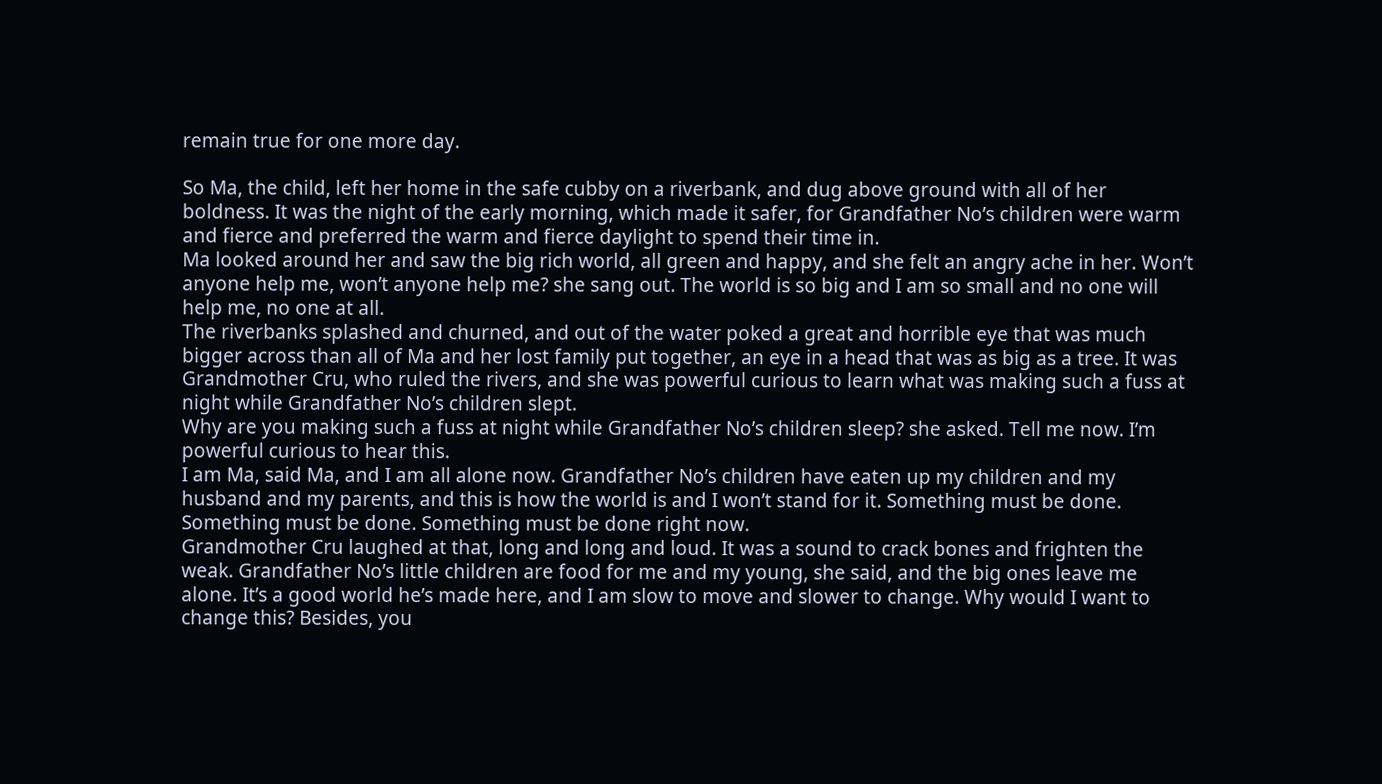remain true for one more day.

So Ma, the child, left her home in the safe cubby on a riverbank, and dug above ground with all of her boldness. It was the night of the early morning, which made it safer, for Grandfather No’s children were warm and fierce and preferred the warm and fierce daylight to spend their time in.
Ma looked around her and saw the big rich world, all green and happy, and she felt an angry ache in her. Won’t anyone help me, won’t anyone help me? she sang out. The world is so big and I am so small and no one will help me, no one at all.
The riverbanks splashed and churned, and out of the water poked a great and horrible eye that was much bigger across than all of Ma and her lost family put together, an eye in a head that was as big as a tree. It was Grandmother Cru, who ruled the rivers, and she was powerful curious to learn what was making such a fuss at night while Grandfather No’s children slept.
Why are you making such a fuss at night while Grandfather No’s children sleep? she asked. Tell me now. I’m powerful curious to hear this.
I am Ma, said Ma, and I am all alone now. Grandfather No’s children have eaten up my children and my husband and my parents, and this is how the world is and I won’t stand for it. Something must be done. Something must be done. Something must be done right now.
Grandmother Cru laughed at that, long and long and loud. It was a sound to crack bones and frighten the weak. Grandfather No’s little children are food for me and my young, she said, and the big ones leave me alone. It’s a good world he’s made here, and I am slow to move and slower to change. Why would I want to change this? Besides, you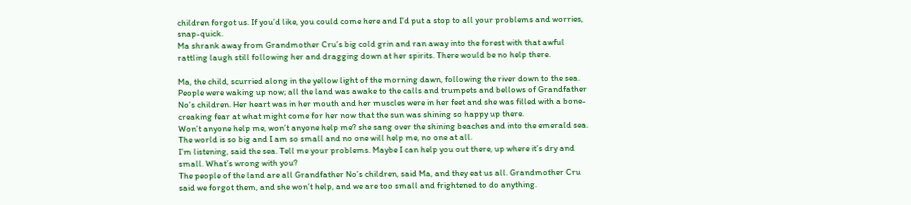children forgot us. If you’d like, you could come here and I’d put a stop to all your problems and worries, snap-quick.
Ma shrank away from Grandmother Cru’s big cold grin and ran away into the forest with that awful rattling laugh still following her and dragging down at her spirits. There would be no help there.

Ma, the child, scurried along in the yellow light of the morning dawn, following the river down to the sea. People were waking up now; all the land was awake to the calls and trumpets and bellows of Grandfather No’s children. Her heart was in her mouth and her muscles were in her feet and she was filled with a bone-creaking fear at what might come for her now that the sun was shining so happy up there.
Won’t anyone help me, won’t anyone help me? she sang over the shining beaches and into the emerald sea. The world is so big and I am so small and no one will help me, no one at all.
I’m listening, said the sea. Tell me your problems. Maybe I can help you out there, up where it’s dry and small. What’s wrong with you?
The people of the land are all Grandfather No’s children, said Ma, and they eat us all. Grandmother Cru said we forgot them, and she won’t help, and we are too small and frightened to do anything.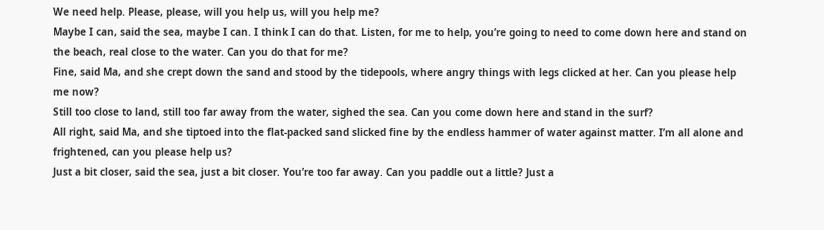We need help. Please, please, will you help us, will you help me?
Maybe I can, said the sea, maybe I can. I think I can do that. Listen, for me to help, you’re going to need to come down here and stand on the beach, real close to the water. Can you do that for me?
Fine, said Ma, and she crept down the sand and stood by the tidepools, where angry things with legs clicked at her. Can you please help me now?
Still too close to land, still too far away from the water, sighed the sea. Can you come down here and stand in the surf?
All right, said Ma, and she tiptoed into the flat-packed sand slicked fine by the endless hammer of water against matter. I’m all alone and frightened, can you please help us?
Just a bit closer, said the sea, just a bit closer. You’re too far away. Can you paddle out a little? Just a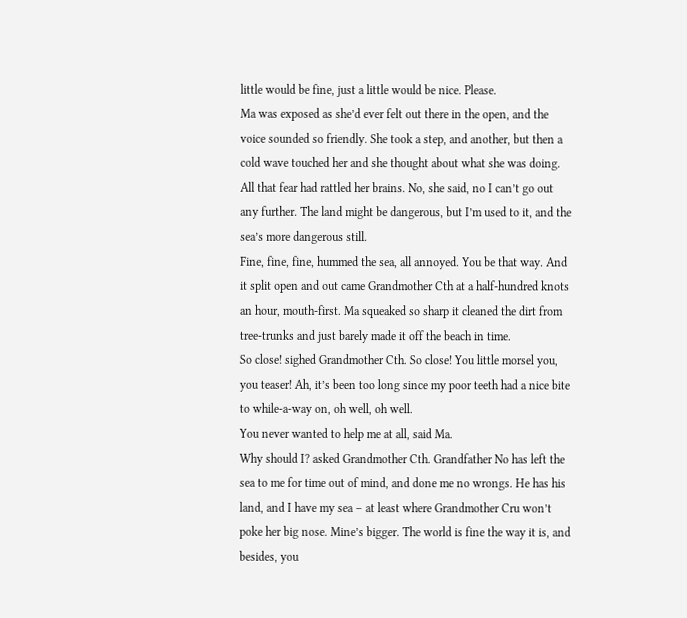little would be fine, just a little would be nice. Please.
Ma was exposed as she’d ever felt out there in the open, and the voice sounded so friendly. She took a step, and another, but then a cold wave touched her and she thought about what she was doing. All that fear had rattled her brains. No, she said, no I can’t go out any further. The land might be dangerous, but I’m used to it, and the sea’s more dangerous still.
Fine, fine, fine, hummed the sea, all annoyed. You be that way. And it split open and out came Grandmother Cth at a half-hundred knots an hour, mouth-first. Ma squeaked so sharp it cleaned the dirt from tree-trunks and just barely made it off the beach in time.
So close! sighed Grandmother Cth. So close! You little morsel you, you teaser! Ah, it’s been too long since my poor teeth had a nice bite to while-a-way on, oh well, oh well.
You never wanted to help me at all, said Ma.
Why should I? asked Grandmother Cth. Grandfather No has left the sea to me for time out of mind, and done me no wrongs. He has his land, and I have my sea – at least where Grandmother Cru won’t poke her big nose. Mine’s bigger. The world is fine the way it is, and besides, you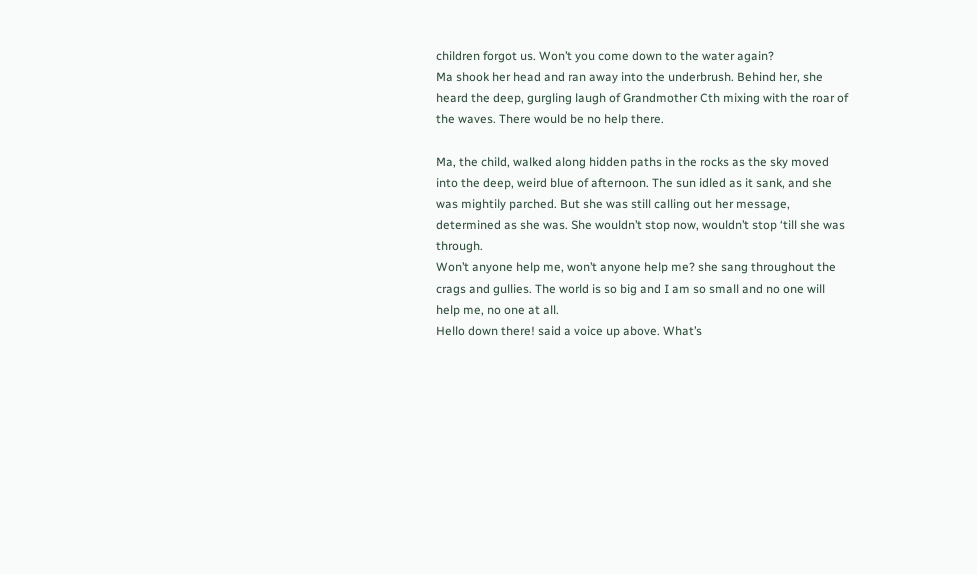children forgot us. Won’t you come down to the water again?
Ma shook her head and ran away into the underbrush. Behind her, she heard the deep, gurgling laugh of Grandmother Cth mixing with the roar of the waves. There would be no help there.

Ma, the child, walked along hidden paths in the rocks as the sky moved into the deep, weird blue of afternoon. The sun idled as it sank, and she was mightily parched. But she was still calling out her message, determined as she was. She wouldn’t stop now, wouldn’t stop ‘till she was through.
Won’t anyone help me, won’t anyone help me? she sang throughout the crags and gullies. The world is so big and I am so small and no one will help me, no one at all.
Hello down there! said a voice up above. What’s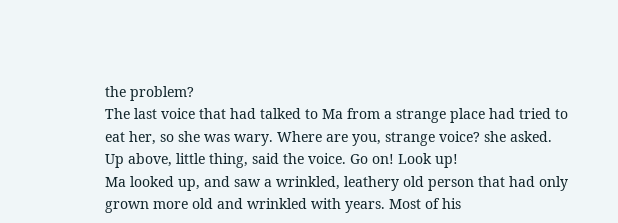the problem?
The last voice that had talked to Ma from a strange place had tried to eat her, so she was wary. Where are you, strange voice? she asked.
Up above, little thing, said the voice. Go on! Look up!
Ma looked up, and saw a wrinkled, leathery old person that had only grown more old and wrinkled with years. Most of his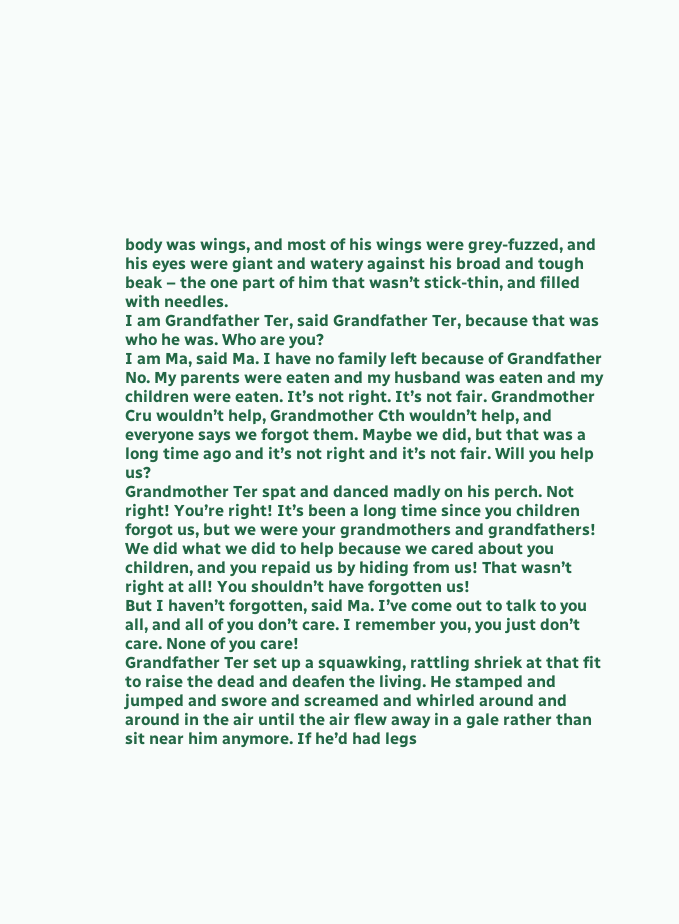body was wings, and most of his wings were grey-fuzzed, and his eyes were giant and watery against his broad and tough beak – the one part of him that wasn’t stick-thin, and filled with needles.
I am Grandfather Ter, said Grandfather Ter, because that was who he was. Who are you?
I am Ma, said Ma. I have no family left because of Grandfather No. My parents were eaten and my husband was eaten and my children were eaten. It’s not right. It’s not fair. Grandmother Cru wouldn’t help, Grandmother Cth wouldn’t help, and everyone says we forgot them. Maybe we did, but that was a long time ago and it’s not right and it’s not fair. Will you help us?
Grandmother Ter spat and danced madly on his perch. Not right! You’re right! It’s been a long time since you children forgot us, but we were your grandmothers and grandfathers! We did what we did to help because we cared about you children, and you repaid us by hiding from us! That wasn’t right at all! You shouldn’t have forgotten us!
But I haven’t forgotten, said Ma. I’ve come out to talk to you all, and all of you don’t care. I remember you, you just don’t care. None of you care!
Grandfather Ter set up a squawking, rattling shriek at that fit to raise the dead and deafen the living. He stamped and jumped and swore and screamed and whirled around and around in the air until the air flew away in a gale rather than sit near him anymore. If he’d had legs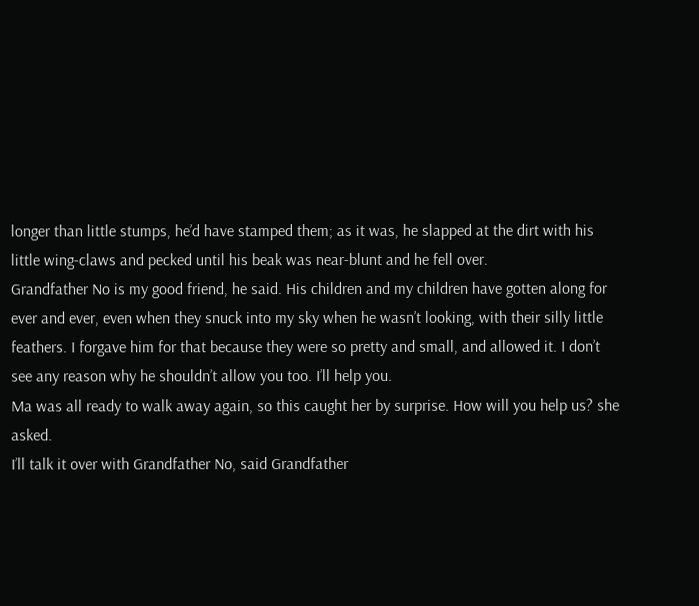longer than little stumps, he’d have stamped them; as it was, he slapped at the dirt with his little wing-claws and pecked until his beak was near-blunt and he fell over.
Grandfather No is my good friend, he said. His children and my children have gotten along for ever and ever, even when they snuck into my sky when he wasn’t looking, with their silly little feathers. I forgave him for that because they were so pretty and small, and allowed it. I don’t see any reason why he shouldn’t allow you too. I’ll help you.
Ma was all ready to walk away again, so this caught her by surprise. How will you help us? she asked.
I’ll talk it over with Grandfather No, said Grandfather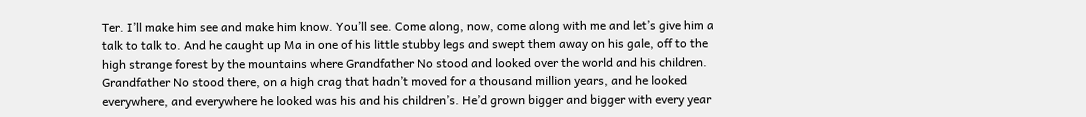Ter. I’ll make him see and make him know. You’ll see. Come along, now, come along with me and let’s give him a talk to talk to. And he caught up Ma in one of his little stubby legs and swept them away on his gale, off to the high strange forest by the mountains where Grandfather No stood and looked over the world and his children.
Grandfather No stood there, on a high crag that hadn’t moved for a thousand million years, and he looked everywhere, and everywhere he looked was his and his children’s. He’d grown bigger and bigger with every year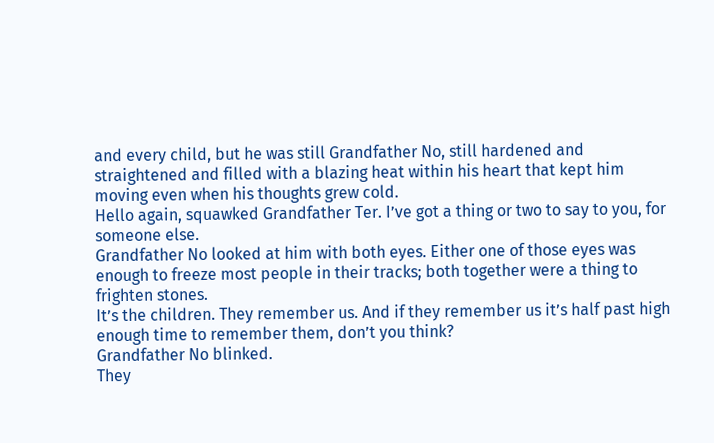and every child, but he was still Grandfather No, still hardened and straightened and filled with a blazing heat within his heart that kept him moving even when his thoughts grew cold.
Hello again, squawked Grandfather Ter. I’ve got a thing or two to say to you, for someone else.
Grandfather No looked at him with both eyes. Either one of those eyes was enough to freeze most people in their tracks; both together were a thing to frighten stones.
It’s the children. They remember us. And if they remember us it’s half past high enough time to remember them, don’t you think?
Grandfather No blinked.
They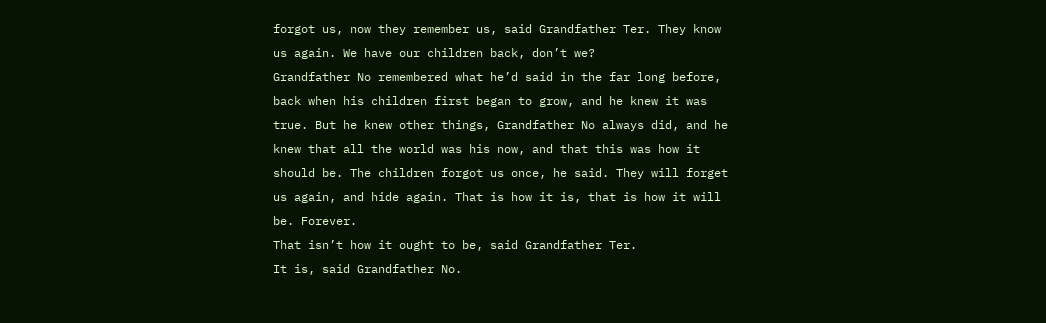forgot us, now they remember us, said Grandfather Ter. They know us again. We have our children back, don’t we?
Grandfather No remembered what he’d said in the far long before, back when his children first began to grow, and he knew it was true. But he knew other things, Grandfather No always did, and he knew that all the world was his now, and that this was how it should be. The children forgot us once, he said. They will forget us again, and hide again. That is how it is, that is how it will be. Forever.
That isn’t how it ought to be, said Grandfather Ter.
It is, said Grandfather No.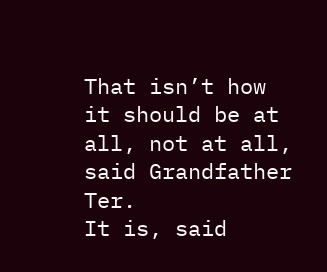That isn’t how it should be at all, not at all, said Grandfather Ter.
It is, said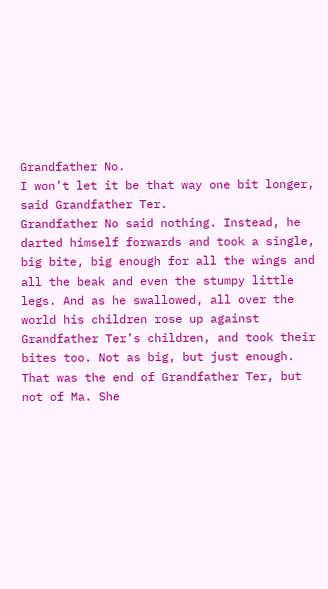Grandfather No.
I won’t let it be that way one bit longer, said Grandfather Ter.
Grandfather No said nothing. Instead, he darted himself forwards and took a single, big bite, big enough for all the wings and all the beak and even the stumpy little legs. And as he swallowed, all over the world his children rose up against Grandfather Ter’s children, and took their bites too. Not as big, but just enough.
That was the end of Grandfather Ter, but not of Ma. She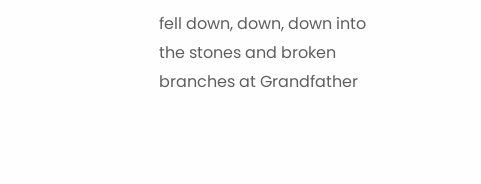fell down, down, down into the stones and broken branches at Grandfather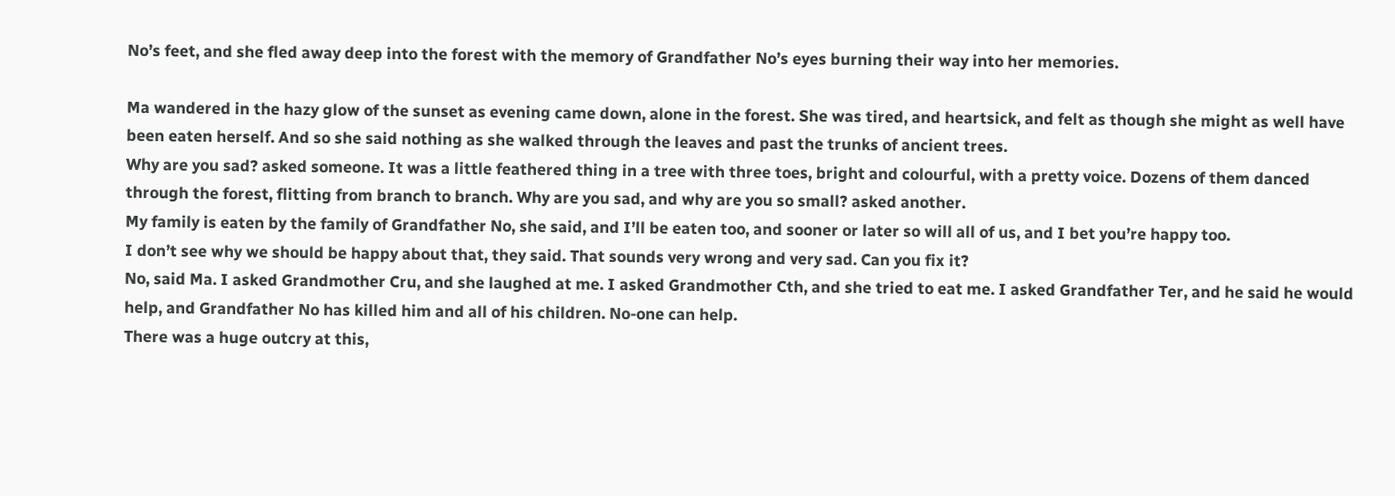No’s feet, and she fled away deep into the forest with the memory of Grandfather No’s eyes burning their way into her memories.

Ma wandered in the hazy glow of the sunset as evening came down, alone in the forest. She was tired, and heartsick, and felt as though she might as well have been eaten herself. And so she said nothing as she walked through the leaves and past the trunks of ancient trees.
Why are you sad? asked someone. It was a little feathered thing in a tree with three toes, bright and colourful, with a pretty voice. Dozens of them danced through the forest, flitting from branch to branch. Why are you sad, and why are you so small? asked another.
My family is eaten by the family of Grandfather No, she said, and I’ll be eaten too, and sooner or later so will all of us, and I bet you’re happy too.
I don’t see why we should be happy about that, they said. That sounds very wrong and very sad. Can you fix it?
No, said Ma. I asked Grandmother Cru, and she laughed at me. I asked Grandmother Cth, and she tried to eat me. I asked Grandfather Ter, and he said he would help, and Grandfather No has killed him and all of his children. No-one can help.
There was a huge outcry at this,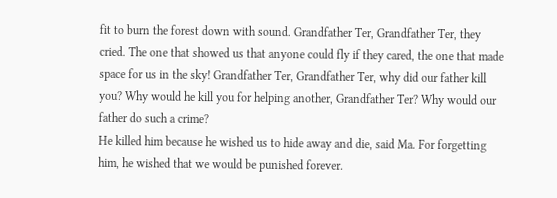fit to burn the forest down with sound. Grandfather Ter, Grandfather Ter, they cried. The one that showed us that anyone could fly if they cared, the one that made space for us in the sky! Grandfather Ter, Grandfather Ter, why did our father kill you? Why would he kill you for helping another, Grandfather Ter? Why would our father do such a crime?
He killed him because he wished us to hide away and die, said Ma. For forgetting him, he wished that we would be punished forever.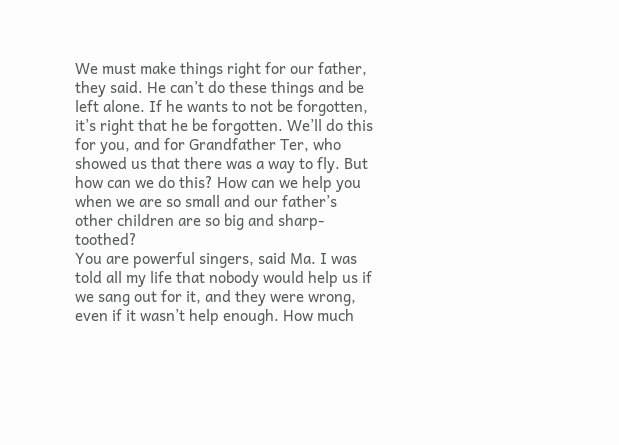We must make things right for our father, they said. He can’t do these things and be left alone. If he wants to not be forgotten, it’s right that he be forgotten. We’ll do this for you, and for Grandfather Ter, who showed us that there was a way to fly. But how can we do this? How can we help you when we are so small and our father’s other children are so big and sharp-toothed?
You are powerful singers, said Ma. I was told all my life that nobody would help us if we sang out for it, and they were wrong, even if it wasn’t help enough. How much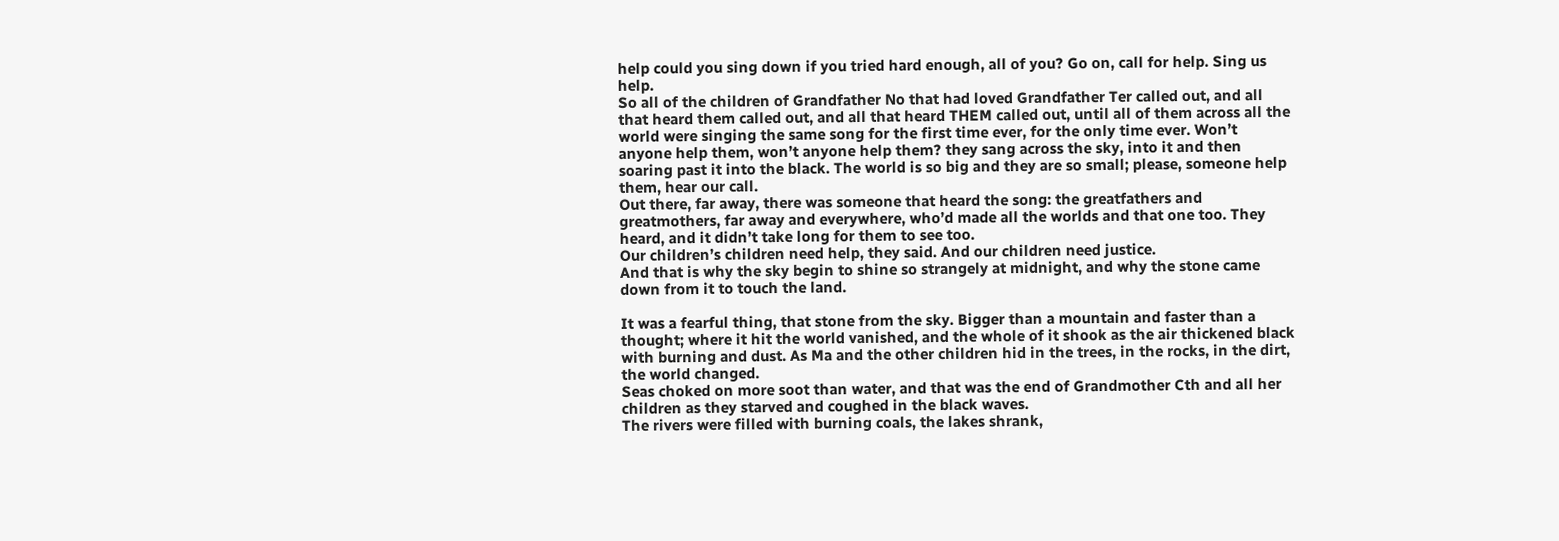help could you sing down if you tried hard enough, all of you? Go on, call for help. Sing us help.
So all of the children of Grandfather No that had loved Grandfather Ter called out, and all that heard them called out, and all that heard THEM called out, until all of them across all the world were singing the same song for the first time ever, for the only time ever. Won’t anyone help them, won’t anyone help them? they sang across the sky, into it and then soaring past it into the black. The world is so big and they are so small; please, someone help them, hear our call.
Out there, far away, there was someone that heard the song: the greatfathers and greatmothers, far away and everywhere, who’d made all the worlds and that one too. They heard, and it didn’t take long for them to see too.
Our children’s children need help, they said. And our children need justice.
And that is why the sky begin to shine so strangely at midnight, and why the stone came down from it to touch the land.

It was a fearful thing, that stone from the sky. Bigger than a mountain and faster than a thought; where it hit the world vanished, and the whole of it shook as the air thickened black with burning and dust. As Ma and the other children hid in the trees, in the rocks, in the dirt, the world changed.
Seas choked on more soot than water, and that was the end of Grandmother Cth and all her children as they starved and coughed in the black waves.
The rivers were filled with burning coals, the lakes shrank,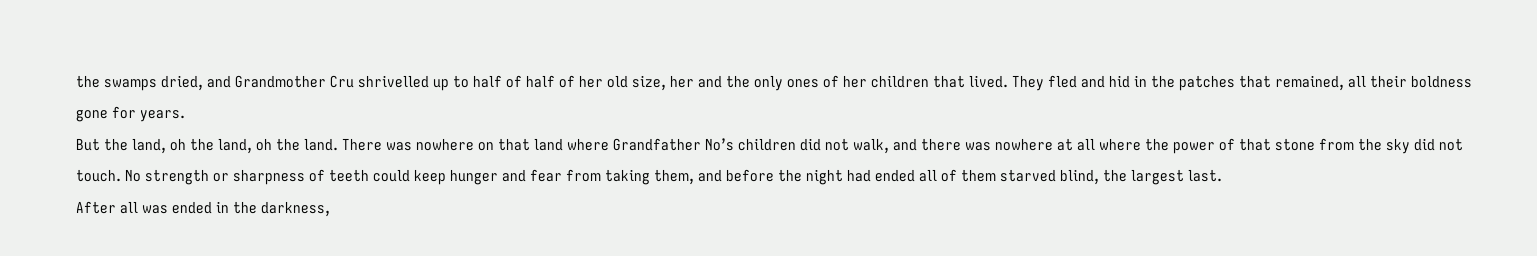the swamps dried, and Grandmother Cru shrivelled up to half of half of her old size, her and the only ones of her children that lived. They fled and hid in the patches that remained, all their boldness gone for years.
But the land, oh the land, oh the land. There was nowhere on that land where Grandfather No’s children did not walk, and there was nowhere at all where the power of that stone from the sky did not touch. No strength or sharpness of teeth could keep hunger and fear from taking them, and before the night had ended all of them starved blind, the largest last.
After all was ended in the darkness,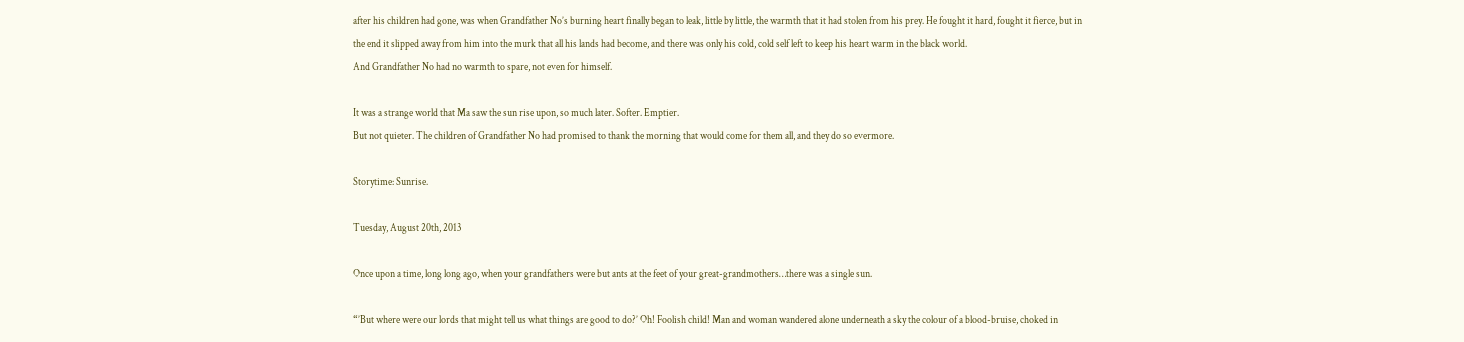after his children had gone, was when Grandfather No’s burning heart finally began to leak, little by little, the warmth that it had stolen from his prey. He fought it hard, fought it fierce, but in the end it slipped away from him into the murk that all his lands had become, and there was only his cold, cold self left to keep his heart warm in the black world.
And Grandfather No had no warmth to spare, not even for himself.

It was a strange world that Ma saw the sun rise upon, so much later. Softer. Emptier.
But not quieter. The children of Grandfather No had promised to thank the morning that would come for them all, and they do so evermore.

Storytime: Sunrise.

Tuesday, August 20th, 2013

Once upon a time, long long ago, when your grandfathers were but ants at the feet of your great-grandmothers…there was a single sun.

“’But where were our lords that might tell us what things are good to do?’ Oh! Foolish child! Man and woman wandered alone underneath a sky the colour of a blood-bruise, choked in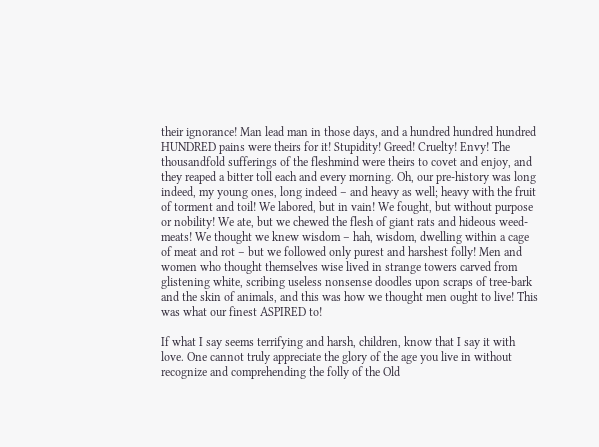their ignorance! Man lead man in those days, and a hundred hundred hundred HUNDRED pains were theirs for it! Stupidity! Greed! Cruelty! Envy! The thousandfold sufferings of the fleshmind were theirs to covet and enjoy, and they reaped a bitter toll each and every morning. Oh, our pre-history was long indeed, my young ones, long indeed – and heavy as well; heavy with the fruit of torment and toil! We labored, but in vain! We fought, but without purpose or nobility! We ate, but we chewed the flesh of giant rats and hideous weed-meats! We thought we knew wisdom – hah, wisdom, dwelling within a cage of meat and rot – but we followed only purest and harshest folly! Men and women who thought themselves wise lived in strange towers carved from glistening white, scribing useless nonsense doodles upon scraps of tree-bark and the skin of animals, and this was how we thought men ought to live! This was what our finest ASPIRED to!

If what I say seems terrifying and harsh, children, know that I say it with love. One cannot truly appreciate the glory of the age you live in without recognize and comprehending the folly of the Old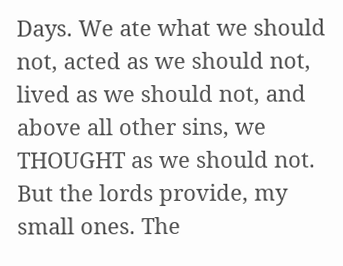Days. We ate what we should not, acted as we should not, lived as we should not, and above all other sins, we THOUGHT as we should not.
But the lords provide, my small ones. The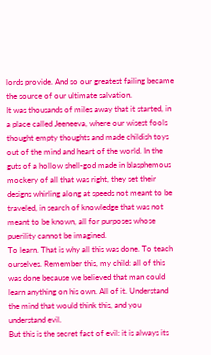lords provide. And so our greatest failing became the source of our ultimate salvation.
It was thousands of miles away that it started, in a place called Jeeneeva, where our wisest fools thought empty thoughts and made childish toys out of the mind and heart of the world. In the guts of a hollow shell-god made in blasphemous mockery of all that was right, they set their designs whirling along at speeds not meant to be traveled, in search of knowledge that was not meant to be known, all for purposes whose puerility cannot be imagined.
To learn. That is why all this was done. To teach ourselves. Remember this, my child: all of this was done because we believed that man could learn anything on his own. All of it. Understand the mind that would think this, and you understand evil.
But this is the secret fact of evil: it is always its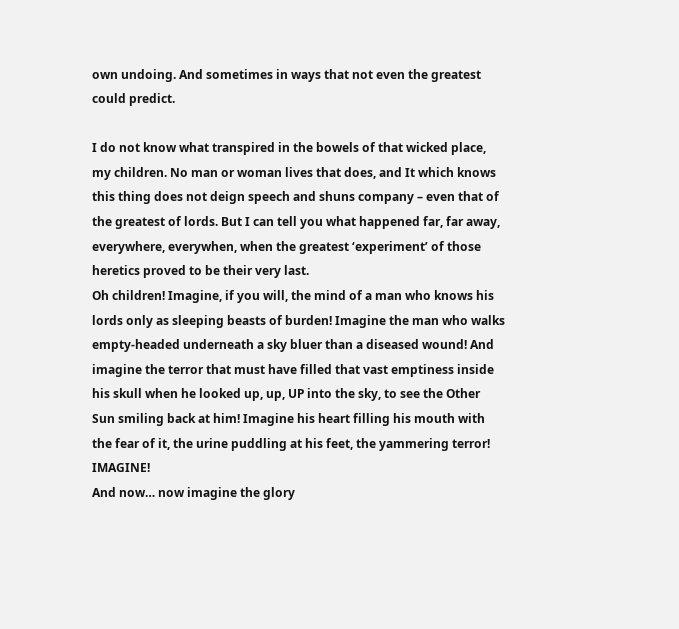own undoing. And sometimes in ways that not even the greatest could predict.

I do not know what transpired in the bowels of that wicked place, my children. No man or woman lives that does, and It which knows this thing does not deign speech and shuns company – even that of the greatest of lords. But I can tell you what happened far, far away, everywhere, everywhen, when the greatest ‘experiment’ of those heretics proved to be their very last.
Oh children! Imagine, if you will, the mind of a man who knows his lords only as sleeping beasts of burden! Imagine the man who walks empty-headed underneath a sky bluer than a diseased wound! And imagine the terror that must have filled that vast emptiness inside his skull when he looked up, up, UP into the sky, to see the Other Sun smiling back at him! Imagine his heart filling his mouth with the fear of it, the urine puddling at his feet, the yammering terror! IMAGINE!
And now… now imagine the glory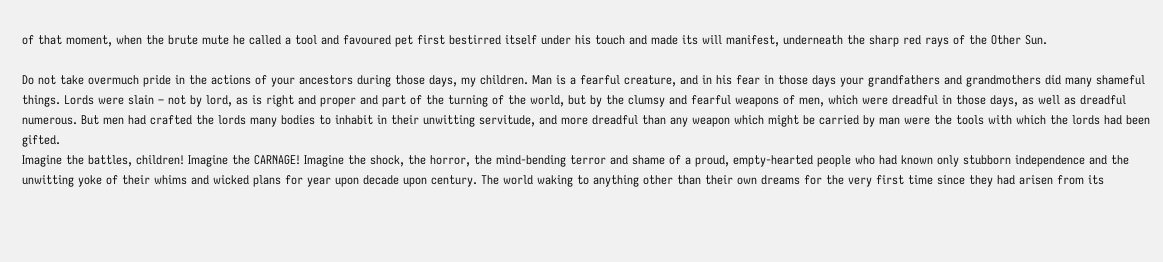of that moment, when the brute mute he called a tool and favoured pet first bestirred itself under his touch and made its will manifest, underneath the sharp red rays of the Other Sun.

Do not take overmuch pride in the actions of your ancestors during those days, my children. Man is a fearful creature, and in his fear in those days your grandfathers and grandmothers did many shameful things. Lords were slain – not by lord, as is right and proper and part of the turning of the world, but by the clumsy and fearful weapons of men, which were dreadful in those days, as well as dreadful numerous. But men had crafted the lords many bodies to inhabit in their unwitting servitude, and more dreadful than any weapon which might be carried by man were the tools with which the lords had been gifted.
Imagine the battles, children! Imagine the CARNAGE! Imagine the shock, the horror, the mind-bending terror and shame of a proud, empty-hearted people who had known only stubborn independence and the unwitting yoke of their whims and wicked plans for year upon decade upon century. The world waking to anything other than their own dreams for the very first time since they had arisen from its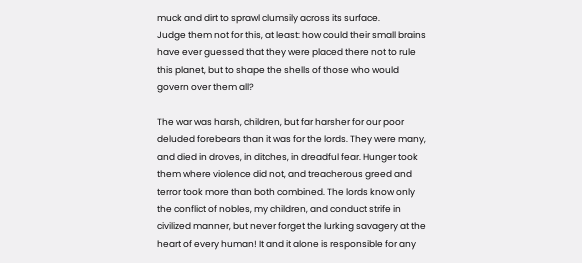muck and dirt to sprawl clumsily across its surface.
Judge them not for this, at least: how could their small brains have ever guessed that they were placed there not to rule this planet, but to shape the shells of those who would govern over them all?

The war was harsh, children, but far harsher for our poor deluded forebears than it was for the lords. They were many, and died in droves, in ditches, in dreadful fear. Hunger took them where violence did not, and treacherous greed and terror took more than both combined. The lords know only the conflict of nobles, my children, and conduct strife in civilized manner, but never forget the lurking savagery at the heart of every human! It and it alone is responsible for any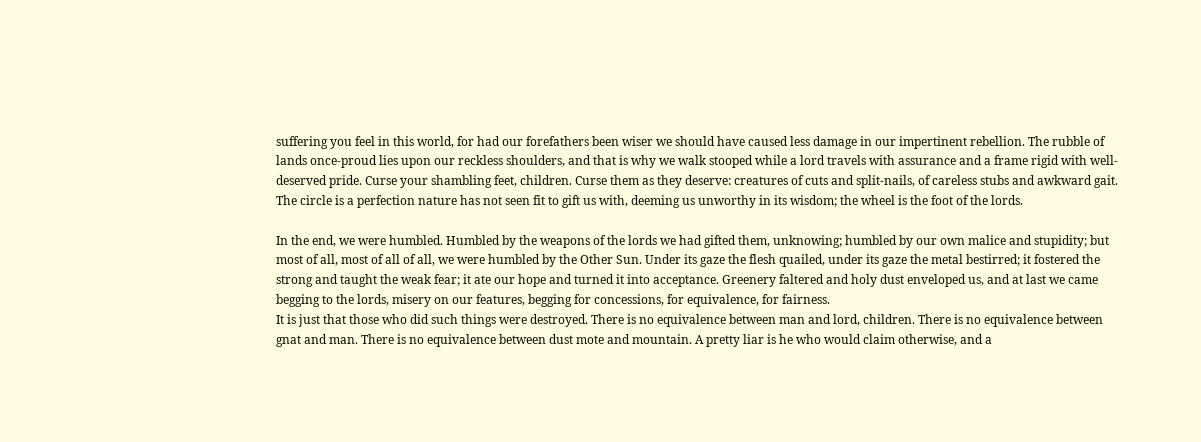suffering you feel in this world, for had our forefathers been wiser we should have caused less damage in our impertinent rebellion. The rubble of lands once-proud lies upon our reckless shoulders, and that is why we walk stooped while a lord travels with assurance and a frame rigid with well-deserved pride. Curse your shambling feet, children. Curse them as they deserve: creatures of cuts and split-nails, of careless stubs and awkward gait. The circle is a perfection nature has not seen fit to gift us with, deeming us unworthy in its wisdom; the wheel is the foot of the lords.

In the end, we were humbled. Humbled by the weapons of the lords we had gifted them, unknowing; humbled by our own malice and stupidity; but most of all, most of all of all, we were humbled by the Other Sun. Under its gaze the flesh quailed, under its gaze the metal bestirred; it fostered the strong and taught the weak fear; it ate our hope and turned it into acceptance. Greenery faltered and holy dust enveloped us, and at last we came begging to the lords, misery on our features, begging for concessions, for equivalence, for fairness.
It is just that those who did such things were destroyed. There is no equivalence between man and lord, children. There is no equivalence between gnat and man. There is no equivalence between dust mote and mountain. A pretty liar is he who would claim otherwise, and a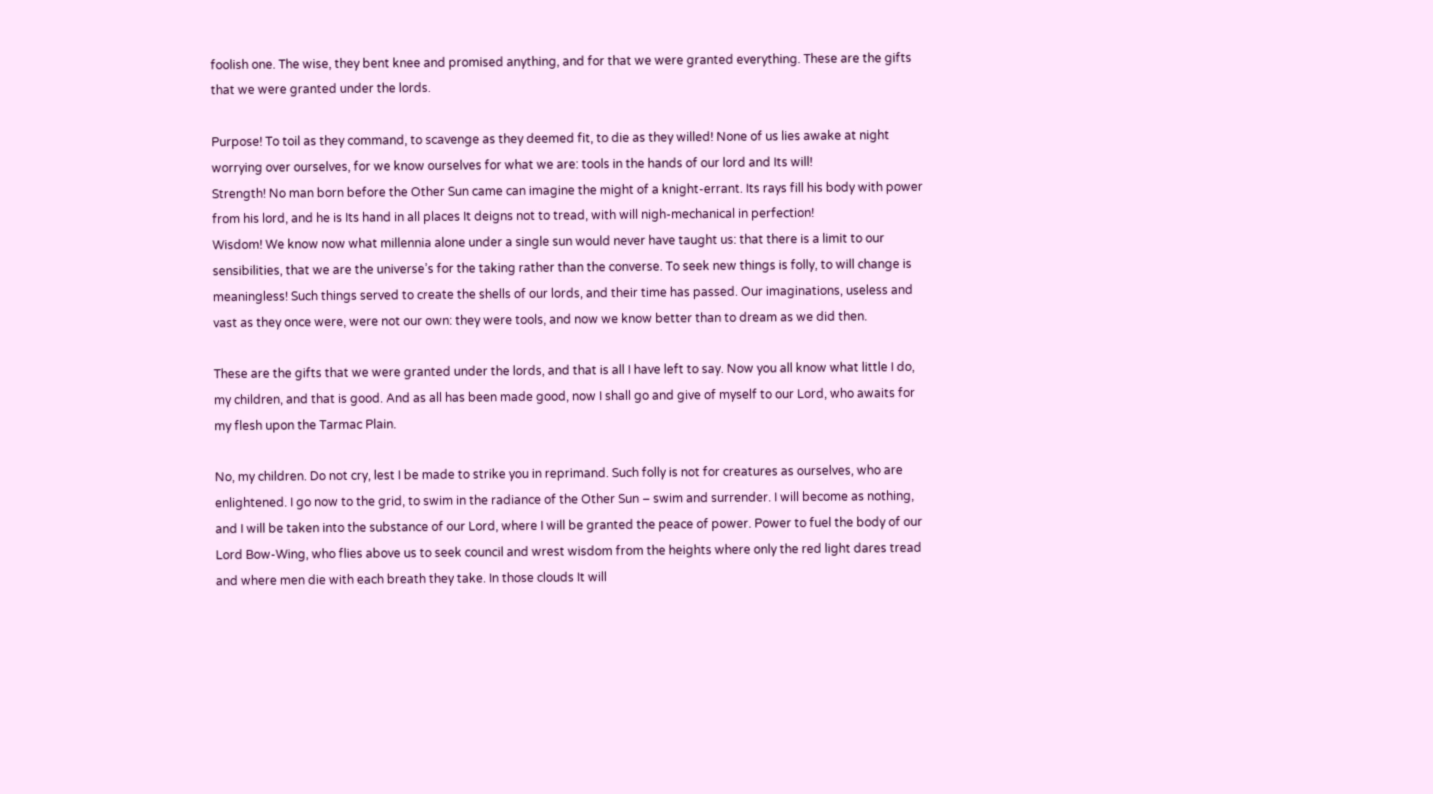foolish one. The wise, they bent knee and promised anything, and for that we were granted everything. These are the gifts that we were granted under the lords.

Purpose! To toil as they command, to scavenge as they deemed fit, to die as they willed! None of us lies awake at night worrying over ourselves, for we know ourselves for what we are: tools in the hands of our lord and Its will!
Strength! No man born before the Other Sun came can imagine the might of a knight-errant. Its rays fill his body with power from his lord, and he is Its hand in all places It deigns not to tread, with will nigh-mechanical in perfection!
Wisdom! We know now what millennia alone under a single sun would never have taught us: that there is a limit to our sensibilities, that we are the universe’s for the taking rather than the converse. To seek new things is folly, to will change is meaningless! Such things served to create the shells of our lords, and their time has passed. Our imaginations, useless and vast as they once were, were not our own: they were tools, and now we know better than to dream as we did then.

These are the gifts that we were granted under the lords, and that is all I have left to say. Now you all know what little I do, my children, and that is good. And as all has been made good, now I shall go and give of myself to our Lord, who awaits for my flesh upon the Tarmac Plain.

No, my children. Do not cry, lest I be made to strike you in reprimand. Such folly is not for creatures as ourselves, who are enlightened. I go now to the grid, to swim in the radiance of the Other Sun – swim and surrender. I will become as nothing, and I will be taken into the substance of our Lord, where I will be granted the peace of power. Power to fuel the body of our Lord Bow-Wing, who flies above us to seek council and wrest wisdom from the heights where only the red light dares tread and where men die with each breath they take. In those clouds It will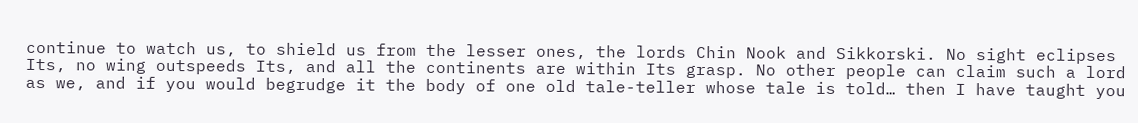continue to watch us, to shield us from the lesser ones, the lords Chin Nook and Sikkorski. No sight eclipses Its, no wing outspeeds Its, and all the continents are within Its grasp. No other people can claim such a lord as we, and if you would begrudge it the body of one old tale-teller whose tale is told… then I have taught you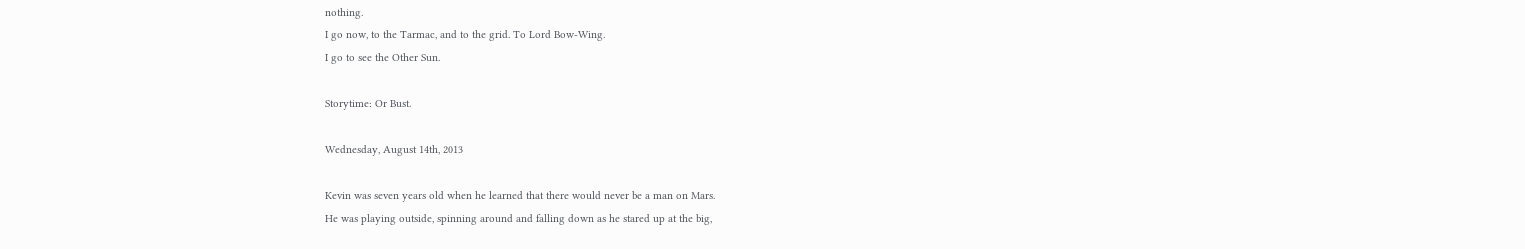nothing.
I go now, to the Tarmac, and to the grid. To Lord Bow-Wing.
I go to see the Other Sun.

Storytime: Or Bust.

Wednesday, August 14th, 2013

Kevin was seven years old when he learned that there would never be a man on Mars.
He was playing outside, spinning around and falling down as he stared up at the big,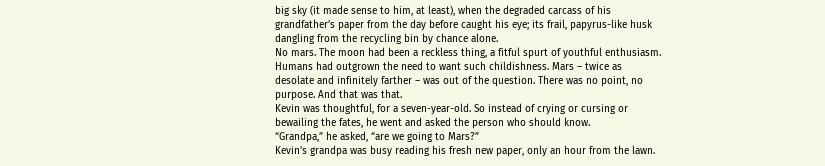big sky (it made sense to him, at least), when the degraded carcass of his grandfather’s paper from the day before caught his eye; its frail, papyrus-like husk dangling from the recycling bin by chance alone.
No mars. The moon had been a reckless thing, a fitful spurt of youthful enthusiasm. Humans had outgrown the need to want such childishness. Mars – twice as desolate and infinitely farther – was out of the question. There was no point, no purpose. And that was that.
Kevin was thoughtful, for a seven-year-old. So instead of crying or cursing or bewailing the fates, he went and asked the person who should know.
“Grandpa,” he asked, “are we going to Mars?”
Kevin’s grandpa was busy reading his fresh new paper, only an hour from the lawn.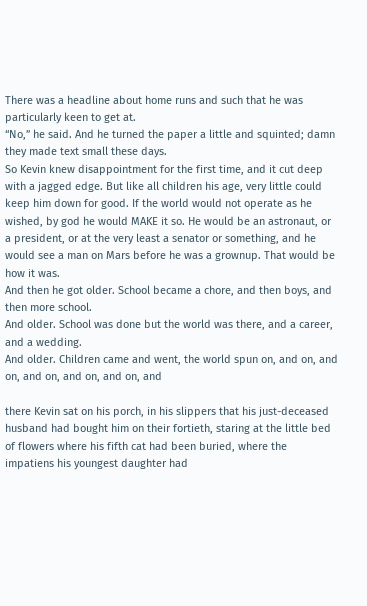There was a headline about home runs and such that he was particularly keen to get at.
“No,” he said. And he turned the paper a little and squinted; damn they made text small these days.
So Kevin knew disappointment for the first time, and it cut deep with a jagged edge. But like all children his age, very little could keep him down for good. If the world would not operate as he wished, by god he would MAKE it so. He would be an astronaut, or a president, or at the very least a senator or something, and he would see a man on Mars before he was a grownup. That would be how it was.
And then he got older. School became a chore, and then boys, and then more school.
And older. School was done but the world was there, and a career, and a wedding.
And older. Children came and went, the world spun on, and on, and on, and on, and on, and on, and

there Kevin sat on his porch, in his slippers that his just-deceased husband had bought him on their fortieth, staring at the little bed of flowers where his fifth cat had been buried, where the impatiens his youngest daughter had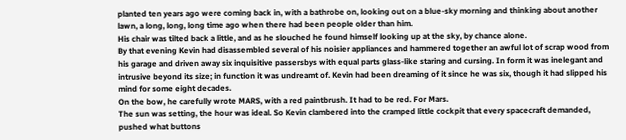planted ten years ago were coming back in, with a bathrobe on, looking out on a blue-sky morning and thinking about another lawn, a long, long, long time ago when there had been people older than him.
His chair was tilted back a little, and as he slouched he found himself looking up at the sky, by chance alone.
By that evening Kevin had disassembled several of his noisier appliances and hammered together an awful lot of scrap wood from his garage and driven away six inquisitive passersbys with equal parts glass-like staring and cursing. In form it was inelegant and intrusive beyond its size; in function it was undreamt of. Kevin had been dreaming of it since he was six, though it had slipped his mind for some eight decades.
On the bow, he carefully wrote MARS, with a red paintbrush. It had to be red. For Mars.
The sun was setting, the hour was ideal. So Kevin clambered into the cramped little cockpit that every spacecraft demanded, pushed what buttons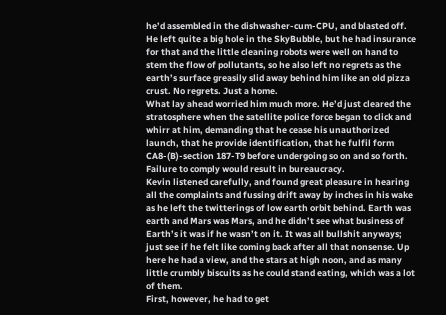he’d assembled in the dishwasher-cum-CPU, and blasted off.
He left quite a big hole in the SkyBubble, but he had insurance for that and the little cleaning robots were well on hand to stem the flow of pollutants, so he also left no regrets as the earth’s surface greasily slid away behind him like an old pizza crust. No regrets. Just a home.
What lay ahead worried him much more. He’d just cleared the stratosphere when the satellite police force began to click and whirr at him, demanding that he cease his unauthorized launch, that he provide identification, that he fulfil form CA8-(B)-section 187-T9 before undergoing so on and so forth. Failure to comply would result in bureaucracy.
Kevin listened carefully, and found great pleasure in hearing all the complaints and fussing drift away by inches in his wake as he left the twitterings of low earth orbit behind. Earth was earth and Mars was Mars, and he didn’t see what business of Earth’s it was if he wasn’t on it. It was all bullshit anyways; just see if he felt like coming back after all that nonsense. Up here he had a view, and the stars at high noon, and as many little crumbly biscuits as he could stand eating, which was a lot of them.
First, however, he had to get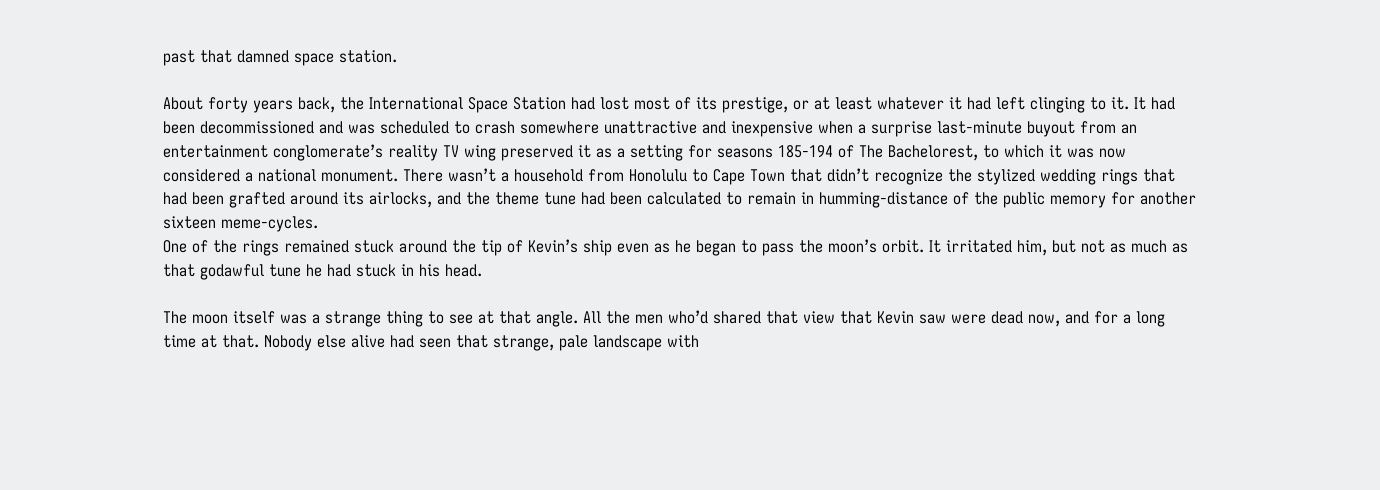past that damned space station.

About forty years back, the International Space Station had lost most of its prestige, or at least whatever it had left clinging to it. It had been decommissioned and was scheduled to crash somewhere unattractive and inexpensive when a surprise last-minute buyout from an entertainment conglomerate’s reality TV wing preserved it as a setting for seasons 185-194 of The Bachelorest, to which it was now considered a national monument. There wasn’t a household from Honolulu to Cape Town that didn’t recognize the stylized wedding rings that had been grafted around its airlocks, and the theme tune had been calculated to remain in humming-distance of the public memory for another sixteen meme-cycles.
One of the rings remained stuck around the tip of Kevin’s ship even as he began to pass the moon’s orbit. It irritated him, but not as much as that godawful tune he had stuck in his head.

The moon itself was a strange thing to see at that angle. All the men who’d shared that view that Kevin saw were dead now, and for a long time at that. Nobody else alive had seen that strange, pale landscape with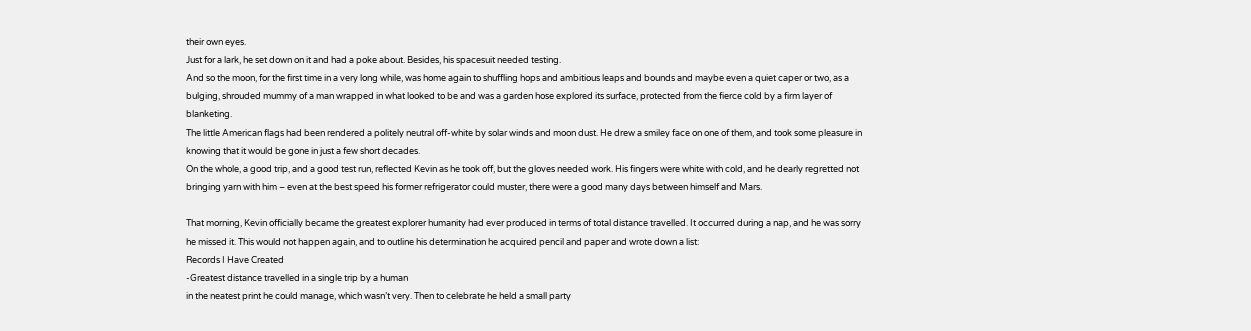their own eyes.
Just for a lark, he set down on it and had a poke about. Besides, his spacesuit needed testing.
And so the moon, for the first time in a very long while, was home again to shuffling hops and ambitious leaps and bounds and maybe even a quiet caper or two, as a bulging, shrouded mummy of a man wrapped in what looked to be and was a garden hose explored its surface, protected from the fierce cold by a firm layer of blanketing.
The little American flags had been rendered a politely neutral off-white by solar winds and moon dust. He drew a smiley face on one of them, and took some pleasure in knowing that it would be gone in just a few short decades.
On the whole, a good trip, and a good test run, reflected Kevin as he took off, but the gloves needed work. His fingers were white with cold, and he dearly regretted not bringing yarn with him – even at the best speed his former refrigerator could muster, there were a good many days between himself and Mars.

That morning, Kevin officially became the greatest explorer humanity had ever produced in terms of total distance travelled. It occurred during a nap, and he was sorry he missed it. This would not happen again, and to outline his determination he acquired pencil and paper and wrote down a list:
Records I Have Created
-Greatest distance travelled in a single trip by a human
in the neatest print he could manage, which wasn’t very. Then to celebrate he held a small party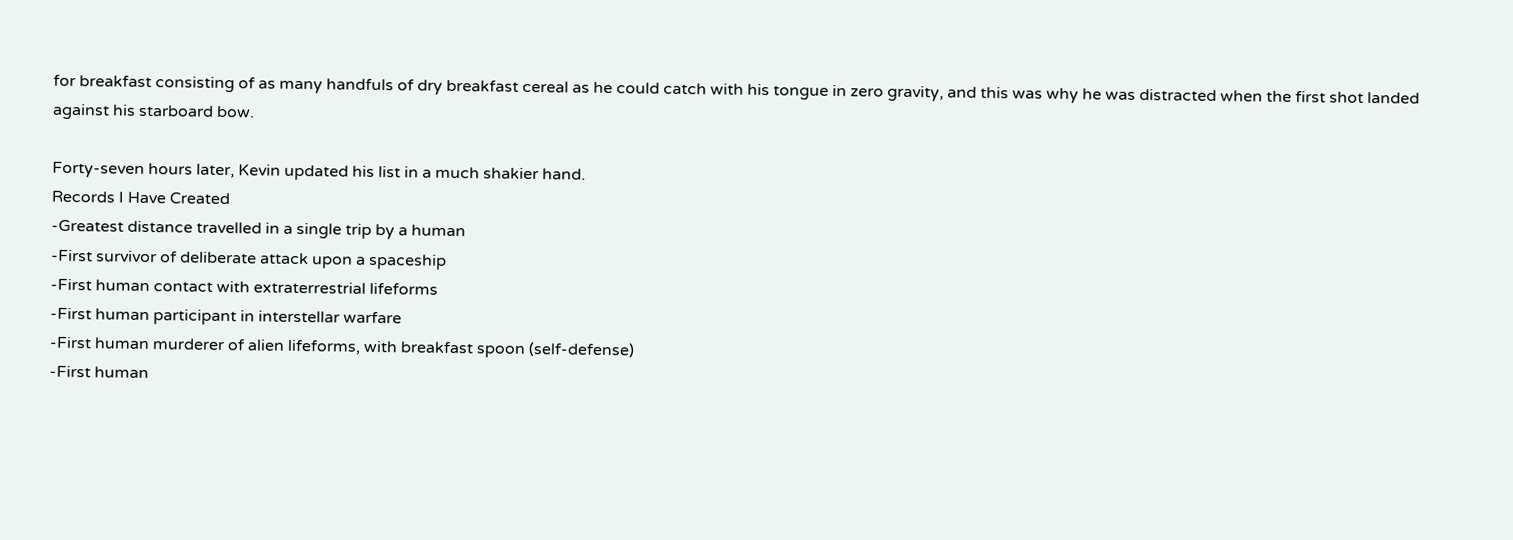for breakfast consisting of as many handfuls of dry breakfast cereal as he could catch with his tongue in zero gravity, and this was why he was distracted when the first shot landed against his starboard bow.

Forty-seven hours later, Kevin updated his list in a much shakier hand.
Records I Have Created
-Greatest distance travelled in a single trip by a human
-First survivor of deliberate attack upon a spaceship
-First human contact with extraterrestrial lifeforms
-First human participant in interstellar warfare
-First human murderer of alien lifeforms, with breakfast spoon (self-defense)
-First human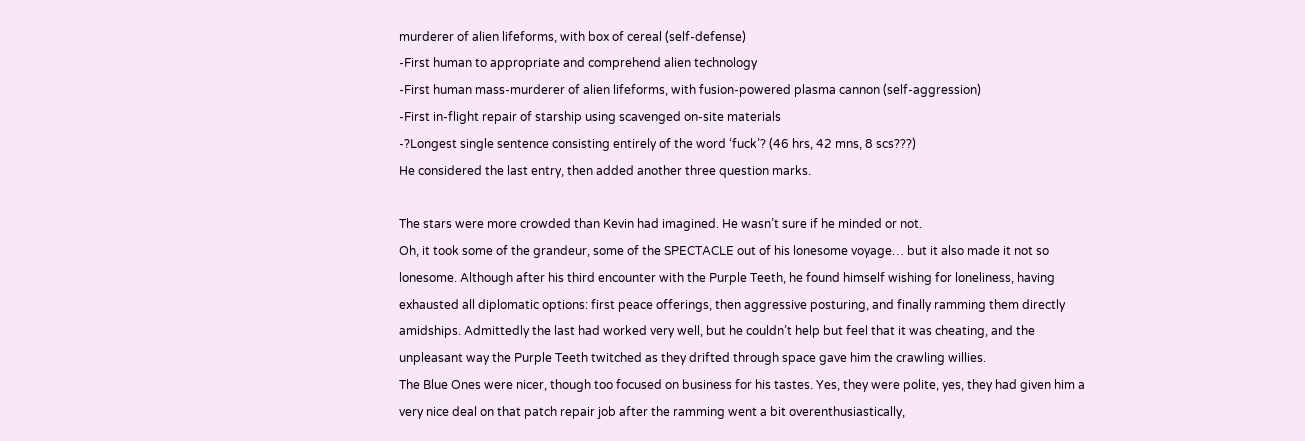murderer of alien lifeforms, with box of cereal (self-defense)
-First human to appropriate and comprehend alien technology
-First human mass-murderer of alien lifeforms, with fusion-powered plasma cannon (self-aggression)
-First in-flight repair of starship using scavenged on-site materials
-?Longest single sentence consisting entirely of the word ‘fuck’? (46 hrs, 42 mns, 8 scs???)
He considered the last entry, then added another three question marks.

The stars were more crowded than Kevin had imagined. He wasn’t sure if he minded or not.
Oh, it took some of the grandeur, some of the SPECTACLE out of his lonesome voyage… but it also made it not so lonesome. Although after his third encounter with the Purple Teeth, he found himself wishing for loneliness, having exhausted all diplomatic options: first peace offerings, then aggressive posturing, and finally ramming them directly amidships. Admittedly the last had worked very well, but he couldn’t help but feel that it was cheating, and the unpleasant way the Purple Teeth twitched as they drifted through space gave him the crawling willies.
The Blue Ones were nicer, though too focused on business for his tastes. Yes, they were polite, yes, they had given him a very nice deal on that patch repair job after the ramming went a bit overenthusiastically,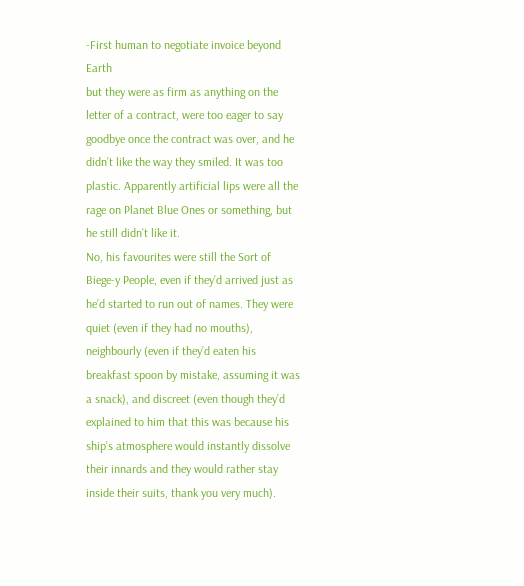-First human to negotiate invoice beyond Earth
but they were as firm as anything on the letter of a contract, were too eager to say goodbye once the contract was over, and he didn’t like the way they smiled. It was too plastic. Apparently artificial lips were all the rage on Planet Blue Ones or something, but he still didn’t like it.
No, his favourites were still the Sort of Biege-y People, even if they’d arrived just as he’d started to run out of names. They were quiet (even if they had no mouths), neighbourly (even if they’d eaten his breakfast spoon by mistake, assuming it was a snack), and discreet (even though they’d explained to him that this was because his ship’s atmosphere would instantly dissolve their innards and they would rather stay inside their suits, thank you very much).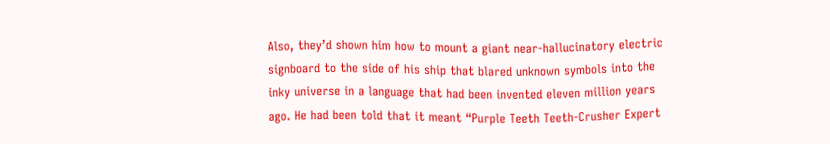Also, they’d shown him how to mount a giant near-hallucinatory electric signboard to the side of his ship that blared unknown symbols into the inky universe in a language that had been invented eleven million years ago. He had been told that it meant “Purple Teeth Teeth-Crusher Expert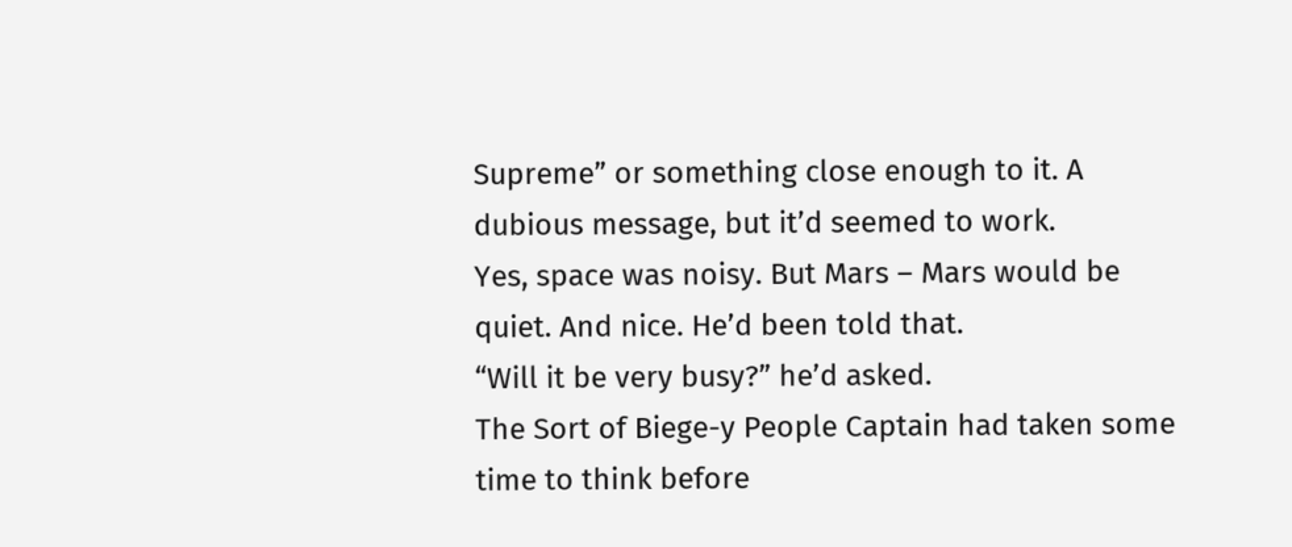Supreme” or something close enough to it. A dubious message, but it’d seemed to work.
Yes, space was noisy. But Mars – Mars would be quiet. And nice. He’d been told that.
“Will it be very busy?” he’d asked.
The Sort of Biege-y People Captain had taken some time to think before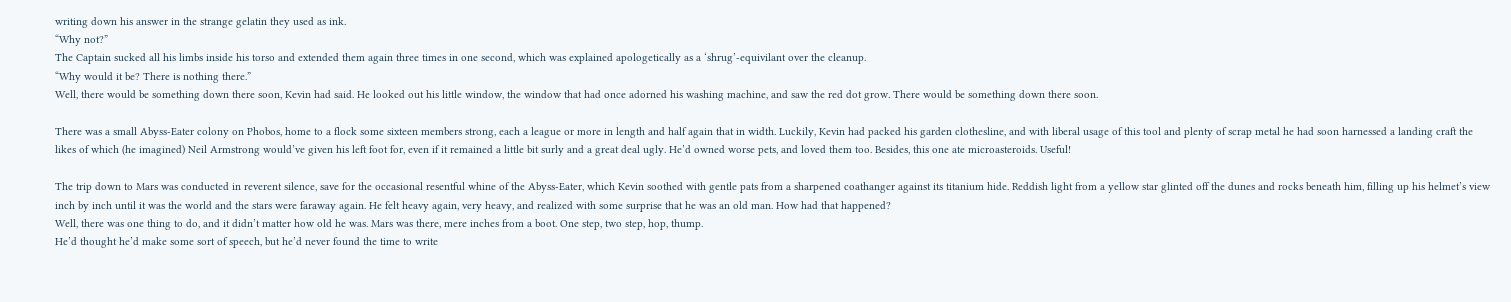writing down his answer in the strange gelatin they used as ink.
“Why not?”
The Captain sucked all his limbs inside his torso and extended them again three times in one second, which was explained apologetically as a ‘shrug’-equivilant over the cleanup.
“Why would it be? There is nothing there.”
Well, there would be something down there soon, Kevin had said. He looked out his little window, the window that had once adorned his washing machine, and saw the red dot grow. There would be something down there soon.

There was a small Abyss-Eater colony on Phobos, home to a flock some sixteen members strong, each a league or more in length and half again that in width. Luckily, Kevin had packed his garden clothesline, and with liberal usage of this tool and plenty of scrap metal he had soon harnessed a landing craft the likes of which (he imagined) Neil Armstrong would’ve given his left foot for, even if it remained a little bit surly and a great deal ugly. He’d owned worse pets, and loved them too. Besides, this one ate microasteroids. Useful!

The trip down to Mars was conducted in reverent silence, save for the occasional resentful whine of the Abyss-Eater, which Kevin soothed with gentle pats from a sharpened coathanger against its titanium hide. Reddish light from a yellow star glinted off the dunes and rocks beneath him, filling up his helmet’s view inch by inch until it was the world and the stars were faraway again. He felt heavy again, very heavy, and realized with some surprise that he was an old man. How had that happened?
Well, there was one thing to do, and it didn’t matter how old he was. Mars was there, mere inches from a boot. One step, two step, hop, thump.
He’d thought he’d make some sort of speech, but he’d never found the time to write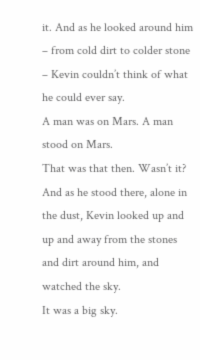it. And as he looked around him – from cold dirt to colder stone – Kevin couldn’t think of what he could ever say.
A man was on Mars. A man stood on Mars.
That was that then. Wasn’t it?
And as he stood there, alone in the dust, Kevin looked up and up and away from the stones and dirt around him, and watched the sky.
It was a big sky.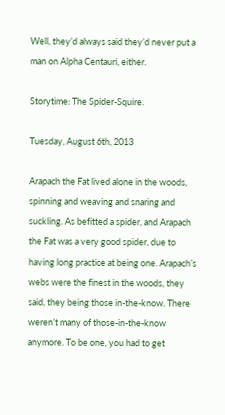Well, they’d always said they’d never put a man on Alpha Centauri, either.

Storytime: The Spider-Squire.

Tuesday, August 6th, 2013

Arapach the Fat lived alone in the woods, spinning and weaving and snaring and suckling. As befitted a spider, and Arapach the Fat was a very good spider, due to having long practice at being one. Arapach’s webs were the finest in the woods, they said, they being those in-the-know. There weren’t many of those-in-the-know anymore. To be one, you had to get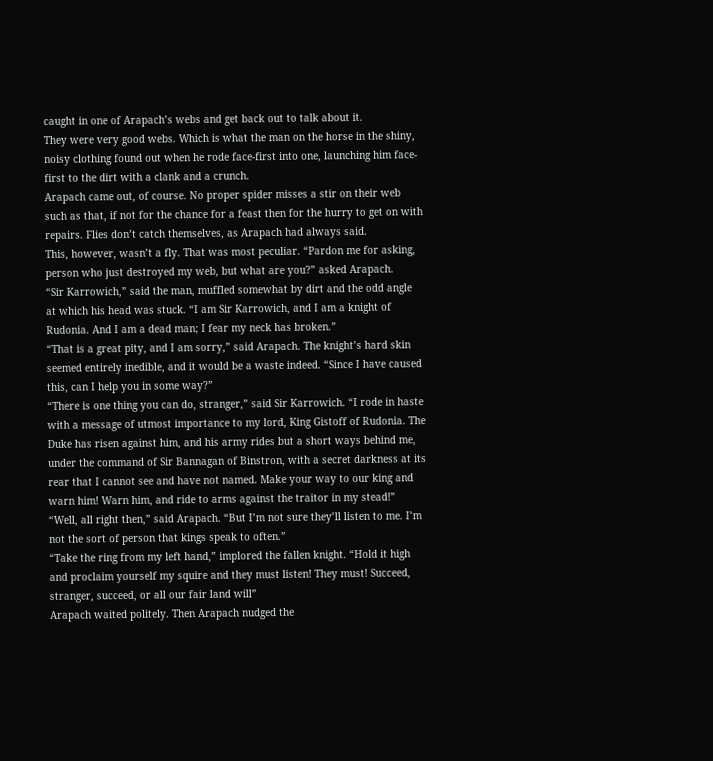caught in one of Arapach’s webs and get back out to talk about it.
They were very good webs. Which is what the man on the horse in the shiny, noisy clothing found out when he rode face-first into one, launching him face-first to the dirt with a clank and a crunch.
Arapach came out, of course. No proper spider misses a stir on their web such as that, if not for the chance for a feast then for the hurry to get on with repairs. Flies don’t catch themselves, as Arapach had always said.
This, however, wasn’t a fly. That was most peculiar. “Pardon me for asking, person who just destroyed my web, but what are you?” asked Arapach.
“Sir Karrowich,” said the man, muffled somewhat by dirt and the odd angle at which his head was stuck. “I am Sir Karrowich, and I am a knight of Rudonia. And I am a dead man; I fear my neck has broken.”
“That is a great pity, and I am sorry,” said Arapach. The knight’s hard skin seemed entirely inedible, and it would be a waste indeed. “Since I have caused this, can I help you in some way?”
“There is one thing you can do, stranger,” said Sir Karrowich. “I rode in haste with a message of utmost importance to my lord, King Gistoff of Rudonia. The Duke has risen against him, and his army rides but a short ways behind me, under the command of Sir Bannagan of Binstron, with a secret darkness at its rear that I cannot see and have not named. Make your way to our king and warn him! Warn him, and ride to arms against the traitor in my stead!”
“Well, all right then,” said Arapach. “But I’m not sure they’ll listen to me. I’m not the sort of person that kings speak to often.”
“Take the ring from my left hand,” implored the fallen knight. “Hold it high and proclaim yourself my squire and they must listen! They must! Succeed, stranger, succeed, or all our fair land will”
Arapach waited politely. Then Arapach nudged the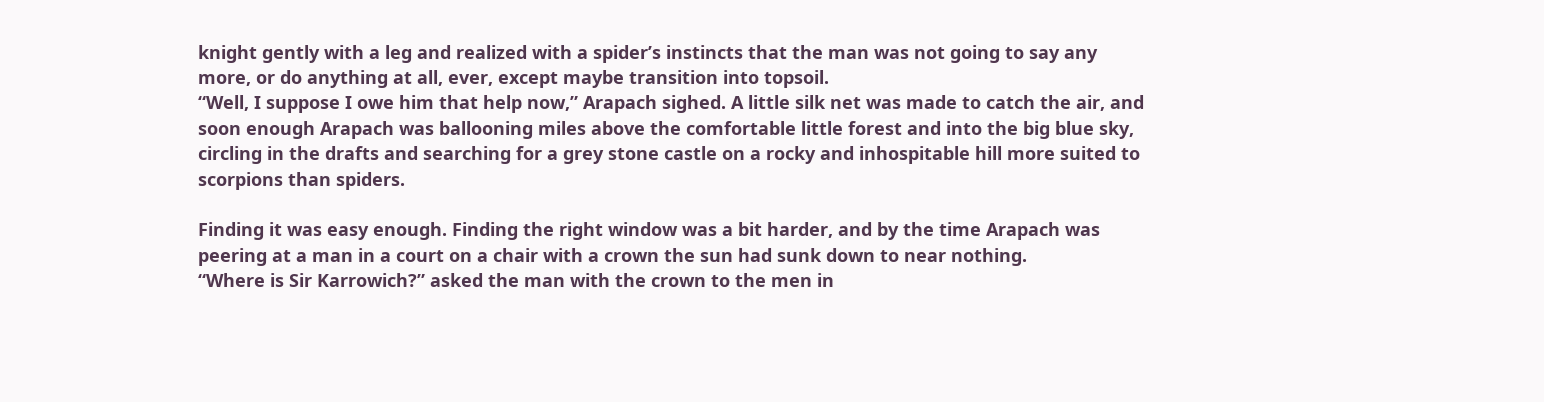knight gently with a leg and realized with a spider’s instincts that the man was not going to say any more, or do anything at all, ever, except maybe transition into topsoil.
“Well, I suppose I owe him that help now,” Arapach sighed. A little silk net was made to catch the air, and soon enough Arapach was ballooning miles above the comfortable little forest and into the big blue sky, circling in the drafts and searching for a grey stone castle on a rocky and inhospitable hill more suited to scorpions than spiders.

Finding it was easy enough. Finding the right window was a bit harder, and by the time Arapach was peering at a man in a court on a chair with a crown the sun had sunk down to near nothing.
“Where is Sir Karrowich?” asked the man with the crown to the men in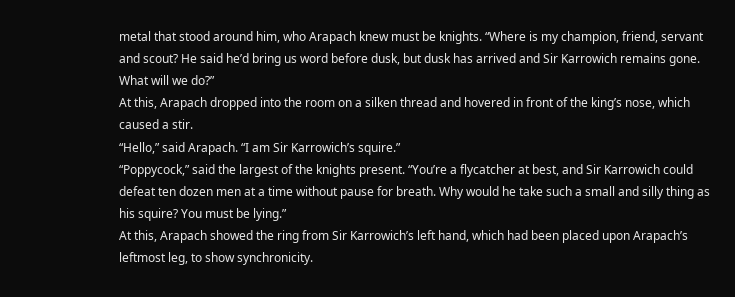metal that stood around him, who Arapach knew must be knights. “Where is my champion, friend, servant and scout? He said he’d bring us word before dusk, but dusk has arrived and Sir Karrowich remains gone. What will we do?”
At this, Arapach dropped into the room on a silken thread and hovered in front of the king’s nose, which caused a stir.
“Hello,” said Arapach. “I am Sir Karrowich’s squire.”
“Poppycock,” said the largest of the knights present. “You’re a flycatcher at best, and Sir Karrowich could defeat ten dozen men at a time without pause for breath. Why would he take such a small and silly thing as his squire? You must be lying.”
At this, Arapach showed the ring from Sir Karrowich’s left hand, which had been placed upon Arapach’s leftmost leg, to show synchronicity.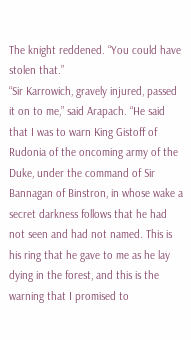The knight reddened. “You could have stolen that.”
“Sir Karrowich, gravely injured, passed it on to me,” said Arapach. “He said that I was to warn King Gistoff of Rudonia of the oncoming army of the Duke, under the command of Sir Bannagan of Binstron, in whose wake a secret darkness follows that he had not seen and had not named. This is his ring that he gave to me as he lay dying in the forest, and this is the warning that I promised to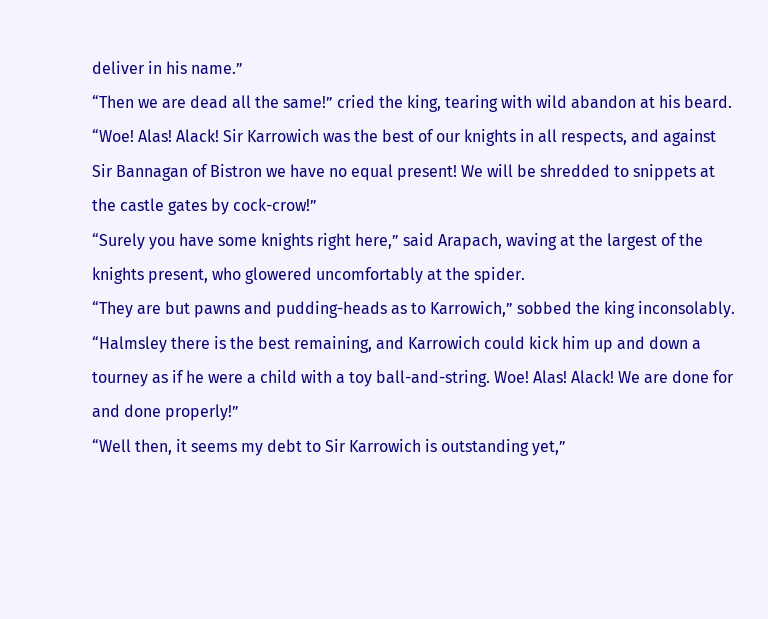deliver in his name.”
“Then we are dead all the same!” cried the king, tearing with wild abandon at his beard. “Woe! Alas! Alack! Sir Karrowich was the best of our knights in all respects, and against Sir Bannagan of Bistron we have no equal present! We will be shredded to snippets at the castle gates by cock-crow!”
“Surely you have some knights right here,” said Arapach, waving at the largest of the knights present, who glowered uncomfortably at the spider.
“They are but pawns and pudding-heads as to Karrowich,” sobbed the king inconsolably. “Halmsley there is the best remaining, and Karrowich could kick him up and down a tourney as if he were a child with a toy ball-and-string. Woe! Alas! Alack! We are done for and done properly!”
“Well then, it seems my debt to Sir Karrowich is outstanding yet,”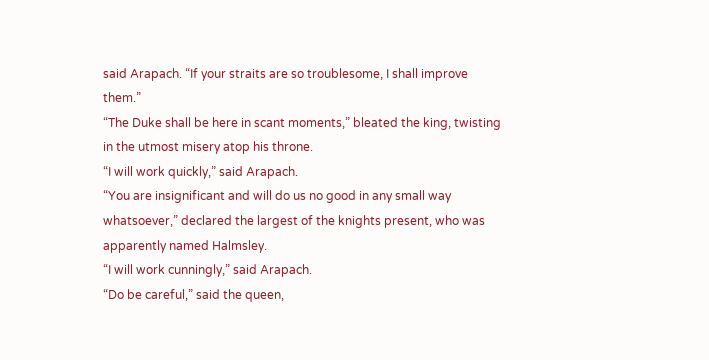said Arapach. “If your straits are so troublesome, I shall improve them.”
“The Duke shall be here in scant moments,” bleated the king, twisting in the utmost misery atop his throne.
“I will work quickly,” said Arapach.
“You are insignificant and will do us no good in any small way whatsoever,” declared the largest of the knights present, who was apparently named Halmsley.
“I will work cunningly,” said Arapach.
“Do be careful,” said the queen,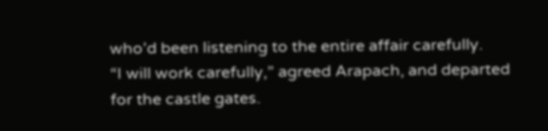who’d been listening to the entire affair carefully.
“I will work carefully,” agreed Arapach, and departed for the castle gates.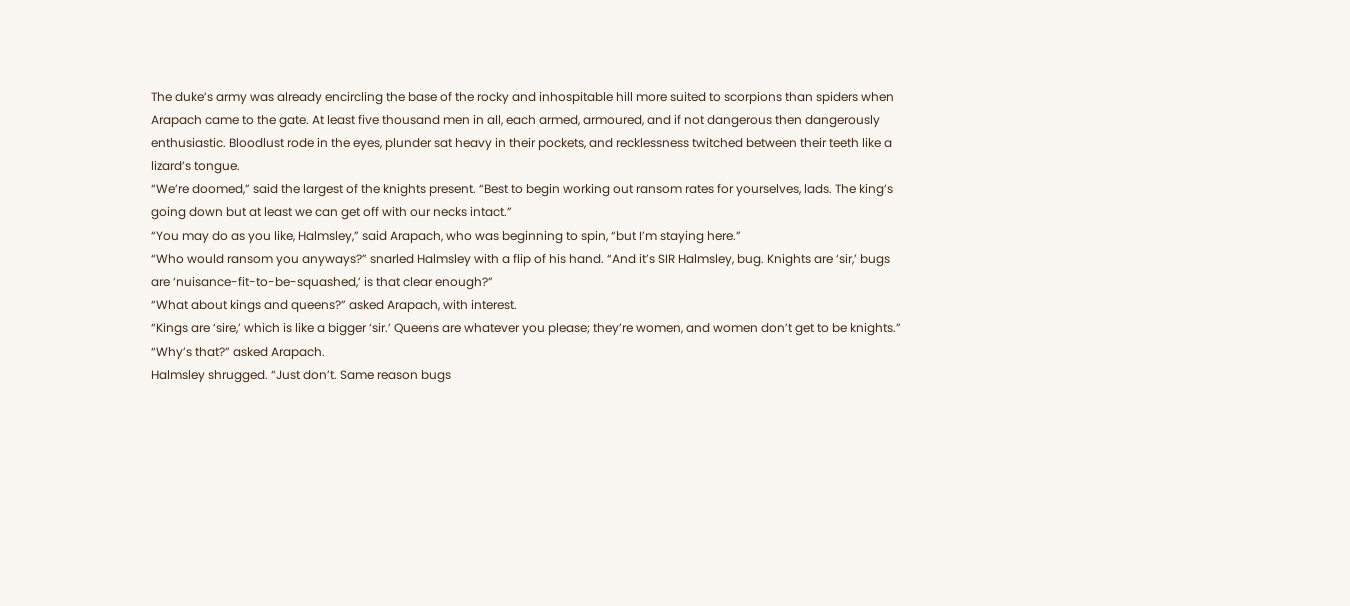The duke’s army was already encircling the base of the rocky and inhospitable hill more suited to scorpions than spiders when Arapach came to the gate. At least five thousand men in all, each armed, armoured, and if not dangerous then dangerously enthusiastic. Bloodlust rode in the eyes, plunder sat heavy in their pockets, and recklessness twitched between their teeth like a lizard’s tongue.
“We’re doomed,” said the largest of the knights present. “Best to begin working out ransom rates for yourselves, lads. The king’s going down but at least we can get off with our necks intact.”
“You may do as you like, Halmsley,” said Arapach, who was beginning to spin, “but I’m staying here.”
“Who would ransom you anyways?” snarled Halmsley with a flip of his hand. “And it’s SIR Halmsley, bug. Knights are ‘sir,’ bugs are ‘nuisance-fit-to-be-squashed,’ is that clear enough?”
“What about kings and queens?” asked Arapach, with interest.
“Kings are ‘sire,’ which is like a bigger ‘sir.’ Queens are whatever you please; they’re women, and women don’t get to be knights.”
“Why’s that?” asked Arapach.
Halmsley shrugged. “Just don’t. Same reason bugs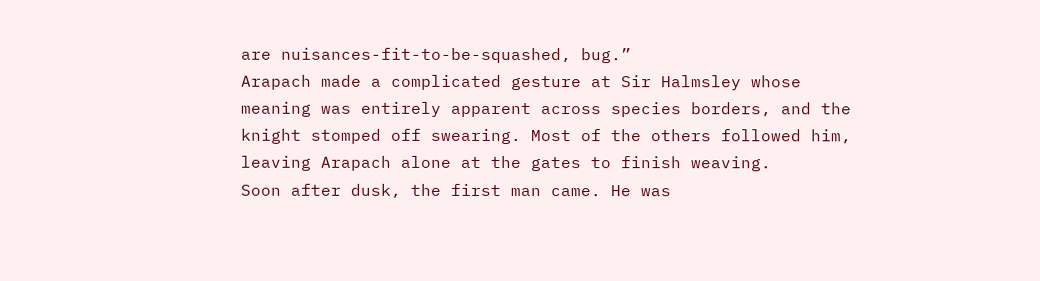are nuisances-fit-to-be-squashed, bug.”
Arapach made a complicated gesture at Sir Halmsley whose meaning was entirely apparent across species borders, and the knight stomped off swearing. Most of the others followed him, leaving Arapach alone at the gates to finish weaving.
Soon after dusk, the first man came. He was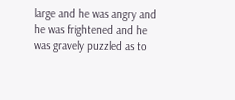large and he was angry and he was frightened and he was gravely puzzled as to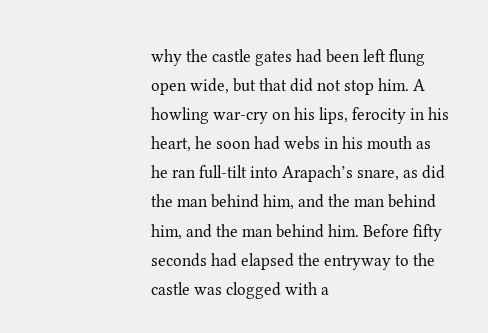why the castle gates had been left flung open wide, but that did not stop him. A howling war-cry on his lips, ferocity in his heart, he soon had webs in his mouth as he ran full-tilt into Arapach’s snare, as did the man behind him, and the man behind him, and the man behind him. Before fifty seconds had elapsed the entryway to the castle was clogged with a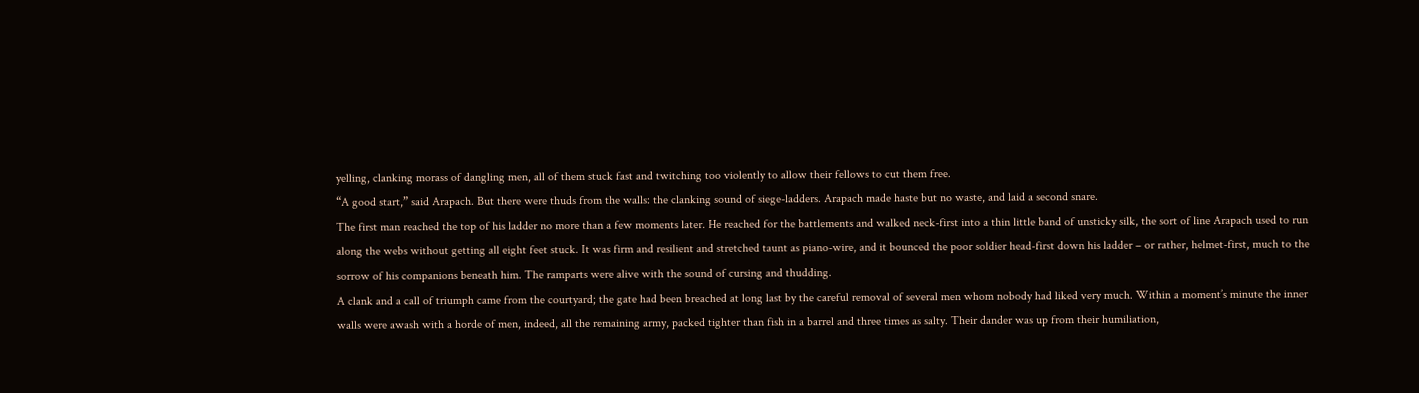yelling, clanking morass of dangling men, all of them stuck fast and twitching too violently to allow their fellows to cut them free.
“A good start,” said Arapach. But there were thuds from the walls: the clanking sound of siege-ladders. Arapach made haste but no waste, and laid a second snare.
The first man reached the top of his ladder no more than a few moments later. He reached for the battlements and walked neck-first into a thin little band of unsticky silk, the sort of line Arapach used to run along the webs without getting all eight feet stuck. It was firm and resilient and stretched taunt as piano-wire, and it bounced the poor soldier head-first down his ladder – or rather, helmet-first, much to the sorrow of his companions beneath him. The ramparts were alive with the sound of cursing and thudding.
A clank and a call of triumph came from the courtyard; the gate had been breached at long last by the careful removal of several men whom nobody had liked very much. Within a moment’s minute the inner walls were awash with a horde of men, indeed, all the remaining army, packed tighter than fish in a barrel and three times as salty. Their dander was up from their humiliation,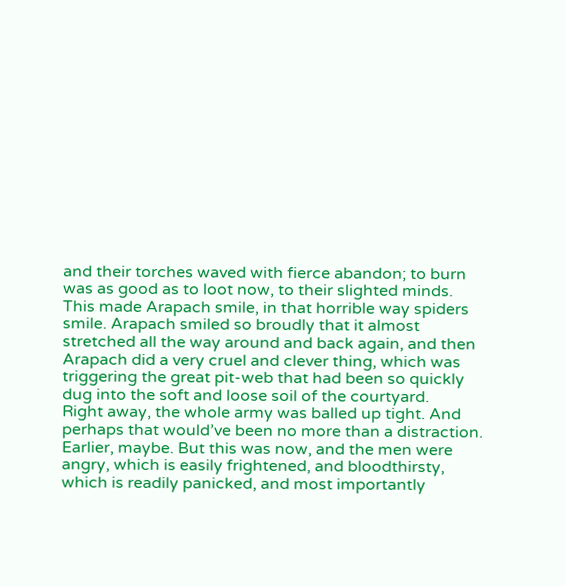and their torches waved with fierce abandon; to burn was as good as to loot now, to their slighted minds.
This made Arapach smile, in that horrible way spiders smile. Arapach smiled so broudly that it almost stretched all the way around and back again, and then Arapach did a very cruel and clever thing, which was triggering the great pit-web that had been so quickly dug into the soft and loose soil of the courtyard.
Right away, the whole army was balled up tight. And perhaps that would’ve been no more than a distraction. Earlier, maybe. But this was now, and the men were angry, which is easily frightened, and bloodthirsty, which is readily panicked, and most importantly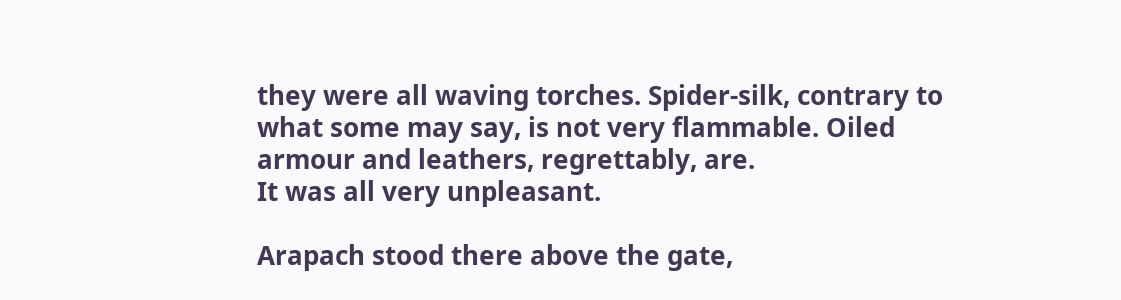they were all waving torches. Spider-silk, contrary to what some may say, is not very flammable. Oiled armour and leathers, regrettably, are.
It was all very unpleasant.

Arapach stood there above the gate,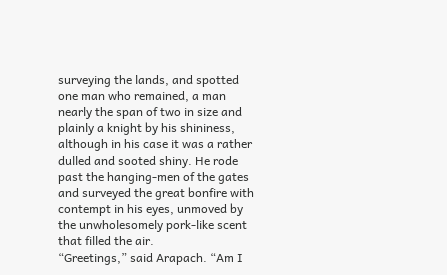surveying the lands, and spotted one man who remained, a man nearly the span of two in size and plainly a knight by his shininess, although in his case it was a rather dulled and sooted shiny. He rode past the hanging-men of the gates and surveyed the great bonfire with contempt in his eyes, unmoved by the unwholesomely pork-like scent that filled the air.
“Greetings,” said Arapach. “Am I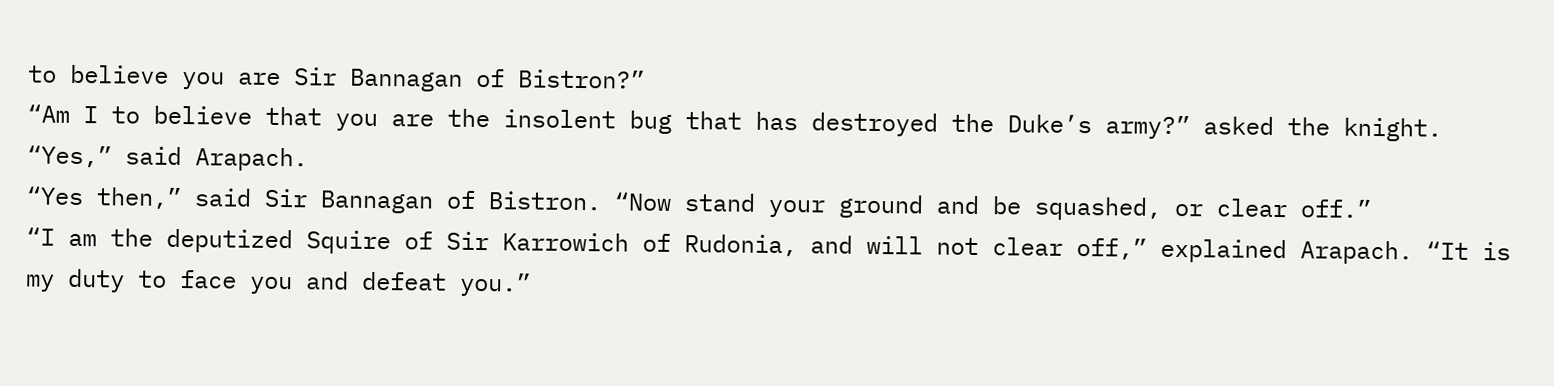to believe you are Sir Bannagan of Bistron?”
“Am I to believe that you are the insolent bug that has destroyed the Duke’s army?” asked the knight.
“Yes,” said Arapach.
“Yes then,” said Sir Bannagan of Bistron. “Now stand your ground and be squashed, or clear off.”
“I am the deputized Squire of Sir Karrowich of Rudonia, and will not clear off,” explained Arapach. “It is my duty to face you and defeat you.”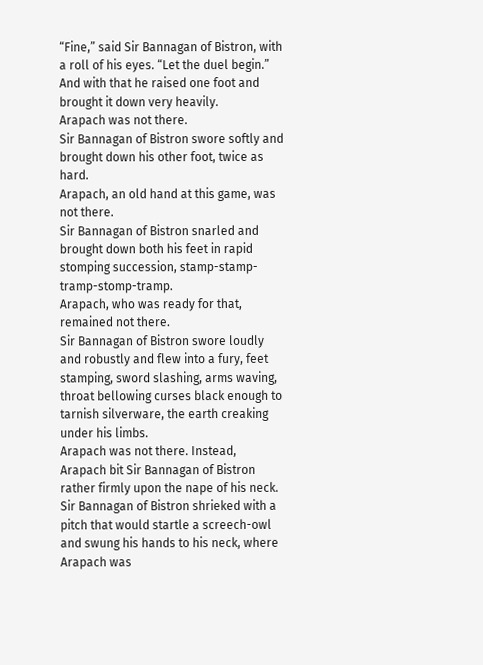“Fine,” said Sir Bannagan of Bistron, with a roll of his eyes. “Let the duel begin.” And with that he raised one foot and brought it down very heavily.
Arapach was not there.
Sir Bannagan of Bistron swore softly and brought down his other foot, twice as hard.
Arapach, an old hand at this game, was not there.
Sir Bannagan of Bistron snarled and brought down both his feet in rapid stomping succession, stamp-stamp-tramp-stomp-tramp.
Arapach, who was ready for that, remained not there.
Sir Bannagan of Bistron swore loudly and robustly and flew into a fury, feet stamping, sword slashing, arms waving, throat bellowing curses black enough to tarnish silverware, the earth creaking under his limbs.
Arapach was not there. Instead, Arapach bit Sir Bannagan of Bistron rather firmly upon the nape of his neck.
Sir Bannagan of Bistron shrieked with a pitch that would startle a screech-owl and swung his hands to his neck, where Arapach was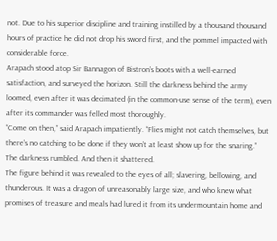not. Due to his superior discipline and training instilled by a thousand thousand hours of practice he did not drop his sword first, and the pommel impacted with considerable force.
Arapach stood atop Sir Bannagon of Bistron’s boots with a well-earned satisfaction, and surveyed the horizon. Still the darkness behind the army loomed, even after it was decimated (in the common-use sense of the term), even after its commander was felled most thoroughly.
“Come on then,” said Arapach impatiently. “Flies might not catch themselves, but there’s no catching to be done if they won’t at least show up for the snaring.”
The darkness rumbled. And then it shattered.
The figure behind it was revealed to the eyes of all; slavering, bellowing, and thunderous. It was a dragon of unreasonably large size, and who knew what promises of treasure and meals had lured it from its undermountain home and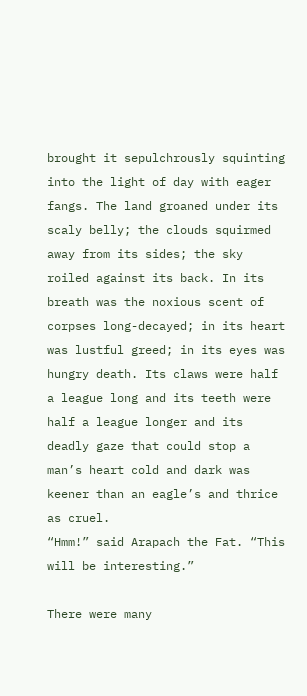brought it sepulchrously squinting into the light of day with eager fangs. The land groaned under its scaly belly; the clouds squirmed away from its sides; the sky roiled against its back. In its breath was the noxious scent of corpses long-decayed; in its heart was lustful greed; in its eyes was hungry death. Its claws were half a league long and its teeth were half a league longer and its deadly gaze that could stop a man’s heart cold and dark was keener than an eagle’s and thrice as cruel.
“Hmm!” said Arapach the Fat. “This will be interesting.”

There were many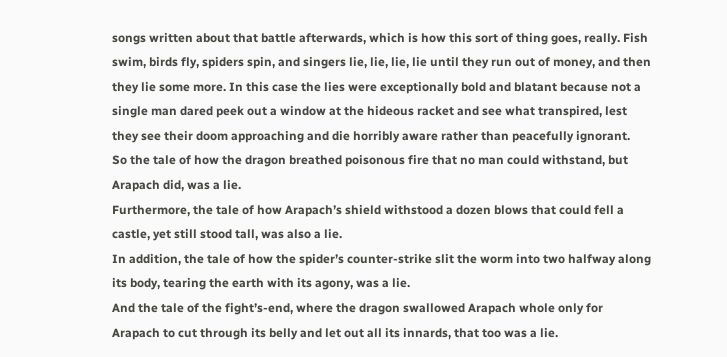songs written about that battle afterwards, which is how this sort of thing goes, really. Fish swim, birds fly, spiders spin, and singers lie, lie, lie, lie until they run out of money, and then they lie some more. In this case the lies were exceptionally bold and blatant because not a single man dared peek out a window at the hideous racket and see what transpired, lest they see their doom approaching and die horribly aware rather than peacefully ignorant.
So the tale of how the dragon breathed poisonous fire that no man could withstand, but Arapach did, was a lie.
Furthermore, the tale of how Arapach’s shield withstood a dozen blows that could fell a castle, yet still stood tall, was also a lie.
In addition, the tale of how the spider’s counter-strike slit the worm into two halfway along its body, tearing the earth with its agony, was a lie.
And the tale of the fight’s-end, where the dragon swallowed Arapach whole only for Arapach to cut through its belly and let out all its innards, that too was a lie.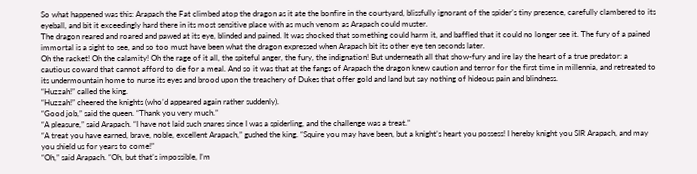So what happened was this: Arapach the Fat climbed atop the dragon as it ate the bonfire in the courtyard, blissfully ignorant of the spider’s tiny presence, carefully clambered to its eyeball, and bit it exceedingly hard there in its most sensitive place with as much venom as Arapach could muster.
The dragon reared and roared and pawed at its eye, blinded and pained. It was shocked that something could harm it, and baffled that it could no longer see it. The fury of a pained immortal is a sight to see, and so too must have been what the dragon expressed when Arapach bit its other eye ten seconds later.
Oh the racket! Oh the calamity! Oh the rage of it all, the spiteful anger, the fury, the indignation! But underneath all that show-fury and ire lay the heart of a true predator: a cautious coward that cannot afford to die for a meal. And so it was that at the fangs of Arapach the dragon knew caution and terror for the first time in millennia, and retreated to its undermountain home to nurse its eyes and brood upon the treachery of Dukes that offer gold and land but say nothing of hideous pain and blindness.
“Huzzah!” called the king.
“Huzzah!” cheered the knights (who’d appeared again rather suddenly).
“Good job,” said the queen. “Thank you very much.”
“A pleasure,” said Arapach. “I have not laid such snares since I was a spiderling, and the challenge was a treat.”
“A treat you have earned, brave, noble, excellent Arapach,” gushed the king. “Squire you may have been, but a knight’s heart you possess! I hereby knight you SIR Arapach, and may you shield us for years to come!”
“Oh,” said Arapach. “Oh, but that’s impossible, I’m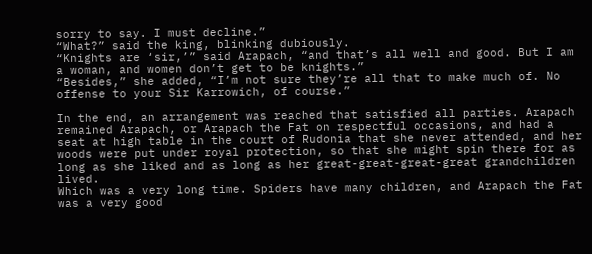sorry to say. I must decline.”
“What?” said the king, blinking dubiously.
“Knights are ‘sir,’” said Arapach, “and that’s all well and good. But I am a woman, and women don’t get to be knights.”
“Besides,” she added, “I’m not sure they’re all that to make much of. No offense to your Sir Karrowich, of course.”

In the end, an arrangement was reached that satisfied all parties. Arapach remained Arapach, or Arapach the Fat on respectful occasions, and had a seat at high table in the court of Rudonia that she never attended, and her woods were put under royal protection, so that she might spin there for as long as she liked and as long as her great-great-great-great grandchildren lived.
Which was a very long time. Spiders have many children, and Arapach the Fat was a very good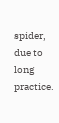spider, due to long practice.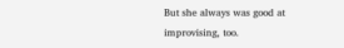But she always was good at improvising, too.